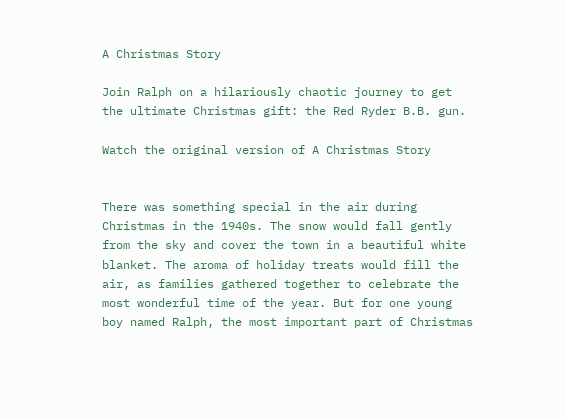A Christmas Story

Join Ralph on a hilariously chaotic journey to get the ultimate Christmas gift: the Red Ryder B.B. gun.

Watch the original version of A Christmas Story


There was something special in the air during Christmas in the 1940s. The snow would fall gently from the sky and cover the town in a beautiful white blanket. The aroma of holiday treats would fill the air, as families gathered together to celebrate the most wonderful time of the year. But for one young boy named Ralph, the most important part of Christmas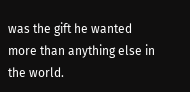was the gift he wanted more than anything else in the world.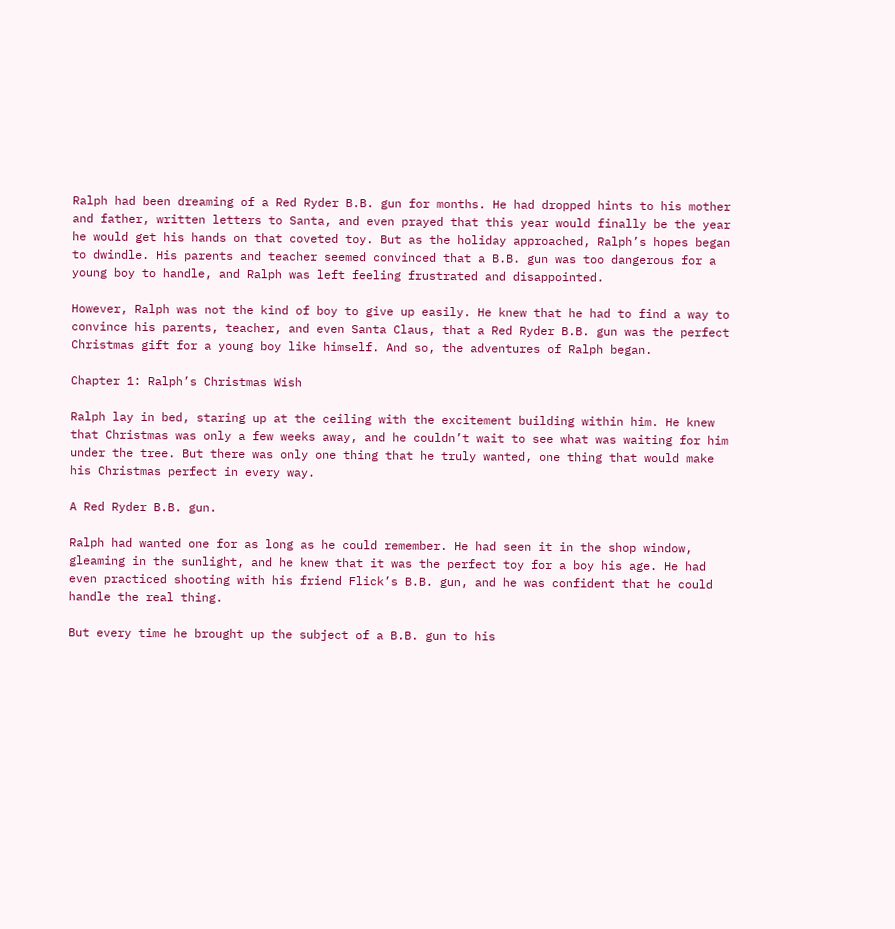Ralph had been dreaming of a Red Ryder B.B. gun for months. He had dropped hints to his mother and father, written letters to Santa, and even prayed that this year would finally be the year he would get his hands on that coveted toy. But as the holiday approached, Ralph’s hopes began to dwindle. His parents and teacher seemed convinced that a B.B. gun was too dangerous for a young boy to handle, and Ralph was left feeling frustrated and disappointed.

However, Ralph was not the kind of boy to give up easily. He knew that he had to find a way to convince his parents, teacher, and even Santa Claus, that a Red Ryder B.B. gun was the perfect Christmas gift for a young boy like himself. And so, the adventures of Ralph began.

Chapter 1: Ralph’s Christmas Wish

Ralph lay in bed, staring up at the ceiling with the excitement building within him. He knew that Christmas was only a few weeks away, and he couldn’t wait to see what was waiting for him under the tree. But there was only one thing that he truly wanted, one thing that would make his Christmas perfect in every way.

A Red Ryder B.B. gun.

Ralph had wanted one for as long as he could remember. He had seen it in the shop window, gleaming in the sunlight, and he knew that it was the perfect toy for a boy his age. He had even practiced shooting with his friend Flick’s B.B. gun, and he was confident that he could handle the real thing.

But every time he brought up the subject of a B.B. gun to his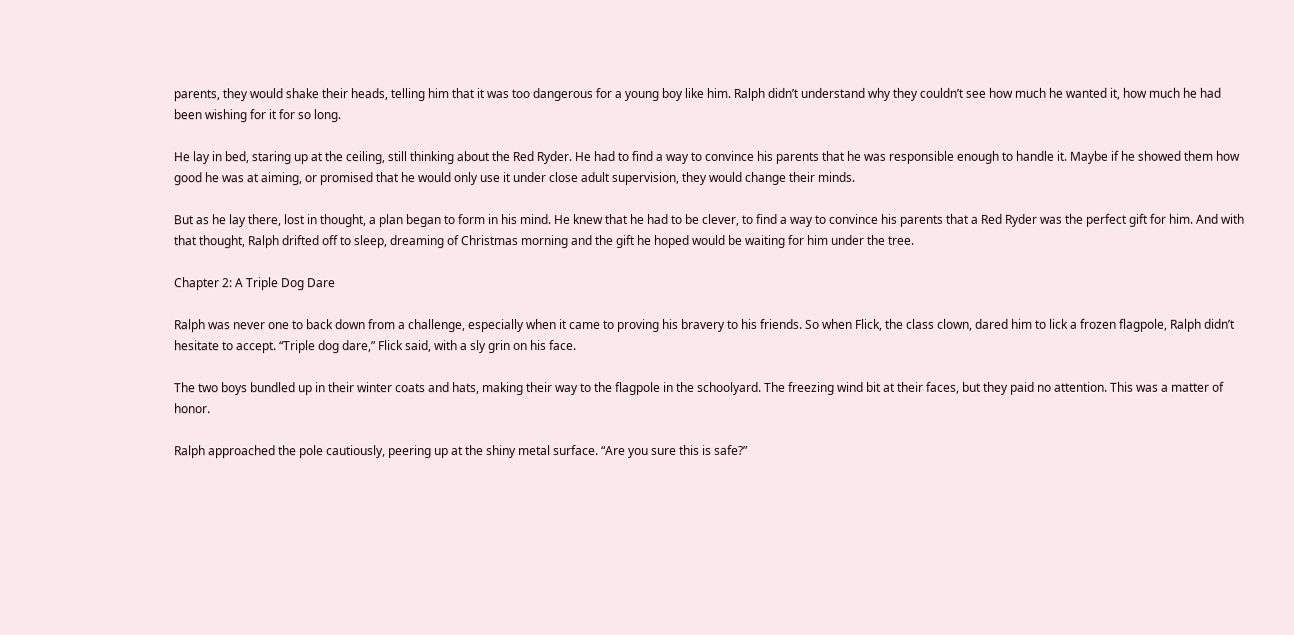parents, they would shake their heads, telling him that it was too dangerous for a young boy like him. Ralph didn’t understand why they couldn’t see how much he wanted it, how much he had been wishing for it for so long.

He lay in bed, staring up at the ceiling, still thinking about the Red Ryder. He had to find a way to convince his parents that he was responsible enough to handle it. Maybe if he showed them how good he was at aiming, or promised that he would only use it under close adult supervision, they would change their minds.

But as he lay there, lost in thought, a plan began to form in his mind. He knew that he had to be clever, to find a way to convince his parents that a Red Ryder was the perfect gift for him. And with that thought, Ralph drifted off to sleep, dreaming of Christmas morning and the gift he hoped would be waiting for him under the tree.

Chapter 2: A Triple Dog Dare

Ralph was never one to back down from a challenge, especially when it came to proving his bravery to his friends. So when Flick, the class clown, dared him to lick a frozen flagpole, Ralph didn’t hesitate to accept. “Triple dog dare,” Flick said, with a sly grin on his face.

The two boys bundled up in their winter coats and hats, making their way to the flagpole in the schoolyard. The freezing wind bit at their faces, but they paid no attention. This was a matter of honor.

Ralph approached the pole cautiously, peering up at the shiny metal surface. “Are you sure this is safe?”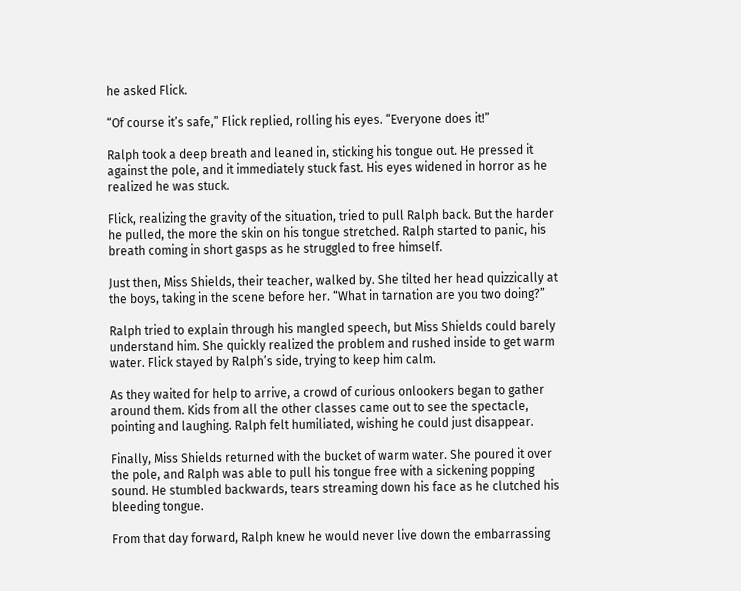he asked Flick.

“Of course it’s safe,” Flick replied, rolling his eyes. “Everyone does it!”

Ralph took a deep breath and leaned in, sticking his tongue out. He pressed it against the pole, and it immediately stuck fast. His eyes widened in horror as he realized he was stuck.

Flick, realizing the gravity of the situation, tried to pull Ralph back. But the harder he pulled, the more the skin on his tongue stretched. Ralph started to panic, his breath coming in short gasps as he struggled to free himself.

Just then, Miss Shields, their teacher, walked by. She tilted her head quizzically at the boys, taking in the scene before her. “What in tarnation are you two doing?”

Ralph tried to explain through his mangled speech, but Miss Shields could barely understand him. She quickly realized the problem and rushed inside to get warm water. Flick stayed by Ralph’s side, trying to keep him calm.

As they waited for help to arrive, a crowd of curious onlookers began to gather around them. Kids from all the other classes came out to see the spectacle, pointing and laughing. Ralph felt humiliated, wishing he could just disappear.

Finally, Miss Shields returned with the bucket of warm water. She poured it over the pole, and Ralph was able to pull his tongue free with a sickening popping sound. He stumbled backwards, tears streaming down his face as he clutched his bleeding tongue.

From that day forward, Ralph knew he would never live down the embarrassing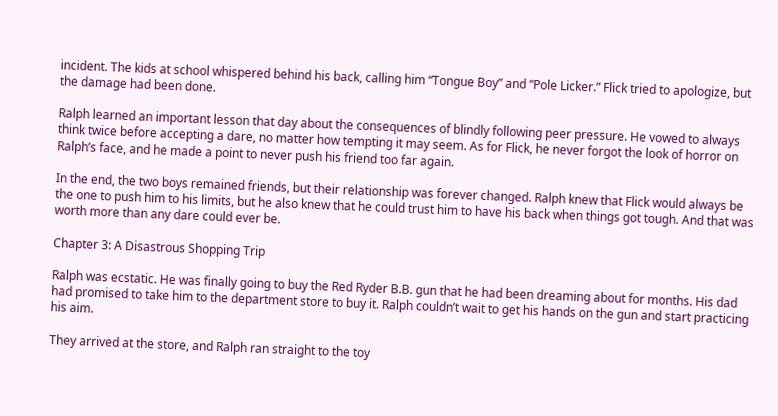incident. The kids at school whispered behind his back, calling him “Tongue Boy” and “Pole Licker.” Flick tried to apologize, but the damage had been done.

Ralph learned an important lesson that day about the consequences of blindly following peer pressure. He vowed to always think twice before accepting a dare, no matter how tempting it may seem. As for Flick, he never forgot the look of horror on Ralph’s face, and he made a point to never push his friend too far again.

In the end, the two boys remained friends, but their relationship was forever changed. Ralph knew that Flick would always be the one to push him to his limits, but he also knew that he could trust him to have his back when things got tough. And that was worth more than any dare could ever be.

Chapter 3: A Disastrous Shopping Trip

Ralph was ecstatic. He was finally going to buy the Red Ryder B.B. gun that he had been dreaming about for months. His dad had promised to take him to the department store to buy it. Ralph couldn’t wait to get his hands on the gun and start practicing his aim.

They arrived at the store, and Ralph ran straight to the toy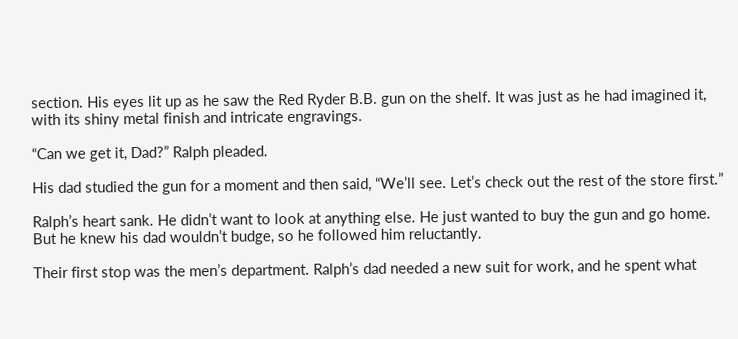section. His eyes lit up as he saw the Red Ryder B.B. gun on the shelf. It was just as he had imagined it, with its shiny metal finish and intricate engravings.

“Can we get it, Dad?” Ralph pleaded.

His dad studied the gun for a moment and then said, “We’ll see. Let’s check out the rest of the store first.”

Ralph’s heart sank. He didn’t want to look at anything else. He just wanted to buy the gun and go home. But he knew his dad wouldn’t budge, so he followed him reluctantly.

Their first stop was the men’s department. Ralph’s dad needed a new suit for work, and he spent what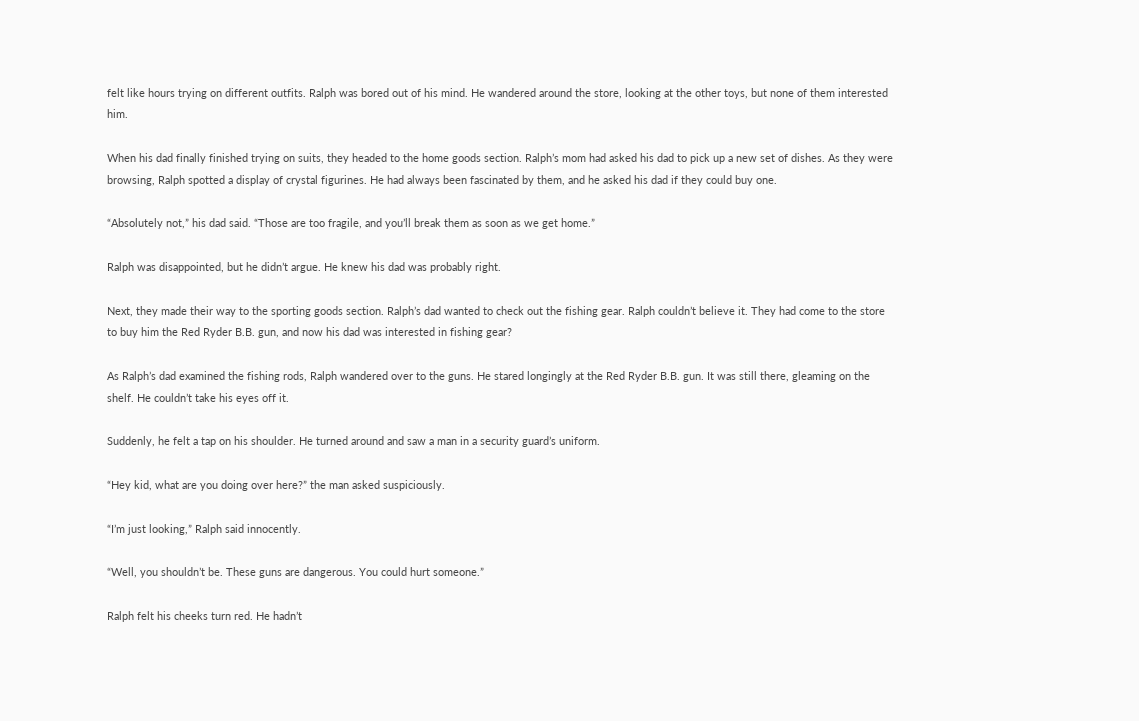felt like hours trying on different outfits. Ralph was bored out of his mind. He wandered around the store, looking at the other toys, but none of them interested him.

When his dad finally finished trying on suits, they headed to the home goods section. Ralph’s mom had asked his dad to pick up a new set of dishes. As they were browsing, Ralph spotted a display of crystal figurines. He had always been fascinated by them, and he asked his dad if they could buy one.

“Absolutely not,” his dad said. “Those are too fragile, and you’ll break them as soon as we get home.”

Ralph was disappointed, but he didn’t argue. He knew his dad was probably right.

Next, they made their way to the sporting goods section. Ralph’s dad wanted to check out the fishing gear. Ralph couldn’t believe it. They had come to the store to buy him the Red Ryder B.B. gun, and now his dad was interested in fishing gear?

As Ralph’s dad examined the fishing rods, Ralph wandered over to the guns. He stared longingly at the Red Ryder B.B. gun. It was still there, gleaming on the shelf. He couldn’t take his eyes off it.

Suddenly, he felt a tap on his shoulder. He turned around and saw a man in a security guard’s uniform.

“Hey kid, what are you doing over here?” the man asked suspiciously.

“I’m just looking,” Ralph said innocently.

“Well, you shouldn’t be. These guns are dangerous. You could hurt someone.”

Ralph felt his cheeks turn red. He hadn’t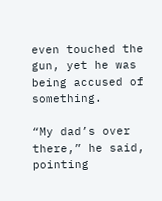even touched the gun, yet he was being accused of something.

“My dad’s over there,” he said, pointing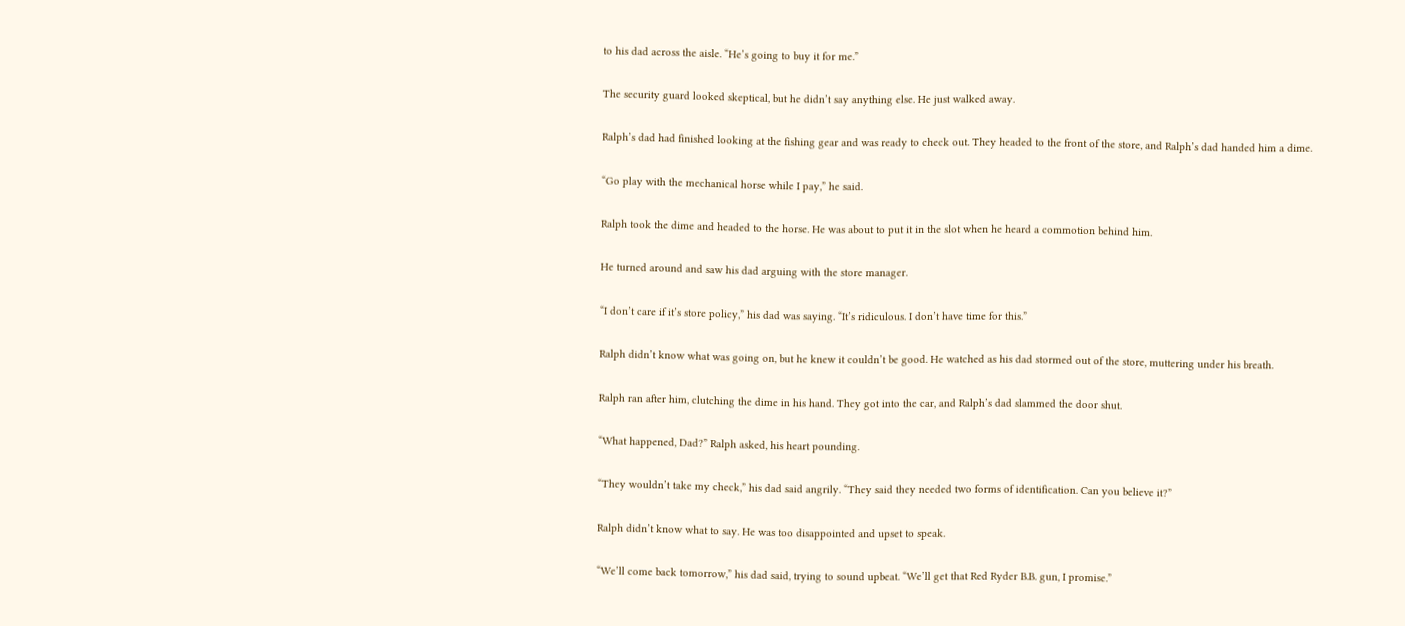to his dad across the aisle. “He’s going to buy it for me.”

The security guard looked skeptical, but he didn’t say anything else. He just walked away.

Ralph’s dad had finished looking at the fishing gear and was ready to check out. They headed to the front of the store, and Ralph’s dad handed him a dime.

“Go play with the mechanical horse while I pay,” he said.

Ralph took the dime and headed to the horse. He was about to put it in the slot when he heard a commotion behind him.

He turned around and saw his dad arguing with the store manager.

“I don’t care if it’s store policy,” his dad was saying. “It’s ridiculous. I don’t have time for this.”

Ralph didn’t know what was going on, but he knew it couldn’t be good. He watched as his dad stormed out of the store, muttering under his breath.

Ralph ran after him, clutching the dime in his hand. They got into the car, and Ralph’s dad slammed the door shut.

“What happened, Dad?” Ralph asked, his heart pounding.

“They wouldn’t take my check,” his dad said angrily. “They said they needed two forms of identification. Can you believe it?”

Ralph didn’t know what to say. He was too disappointed and upset to speak.

“We’ll come back tomorrow,” his dad said, trying to sound upbeat. “We’ll get that Red Ryder B.B. gun, I promise.”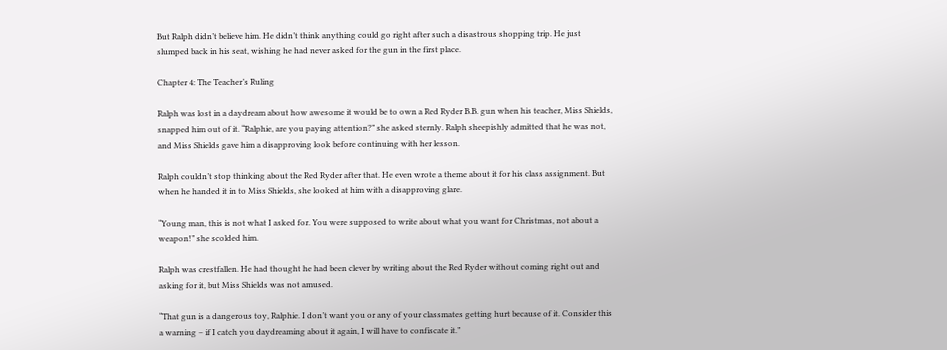But Ralph didn’t believe him. He didn’t think anything could go right after such a disastrous shopping trip. He just slumped back in his seat, wishing he had never asked for the gun in the first place.

Chapter 4: The Teacher’s Ruling

Ralph was lost in a daydream about how awesome it would be to own a Red Ryder B.B. gun when his teacher, Miss Shields, snapped him out of it. “Ralphie, are you paying attention?” she asked sternly. Ralph sheepishly admitted that he was not, and Miss Shields gave him a disapproving look before continuing with her lesson.

Ralph couldn’t stop thinking about the Red Ryder after that. He even wrote a theme about it for his class assignment. But when he handed it in to Miss Shields, she looked at him with a disapproving glare.

“Young man, this is not what I asked for. You were supposed to write about what you want for Christmas, not about a weapon!” she scolded him.

Ralph was crestfallen. He had thought he had been clever by writing about the Red Ryder without coming right out and asking for it, but Miss Shields was not amused.

“That gun is a dangerous toy, Ralphie. I don’t want you or any of your classmates getting hurt because of it. Consider this a warning – if I catch you daydreaming about it again, I will have to confiscate it.”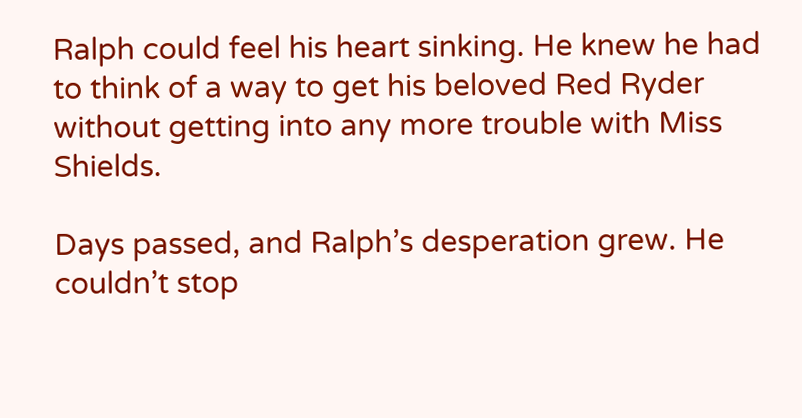Ralph could feel his heart sinking. He knew he had to think of a way to get his beloved Red Ryder without getting into any more trouble with Miss Shields.

Days passed, and Ralph’s desperation grew. He couldn’t stop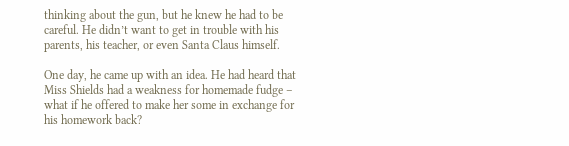thinking about the gun, but he knew he had to be careful. He didn’t want to get in trouble with his parents, his teacher, or even Santa Claus himself.

One day, he came up with an idea. He had heard that Miss Shields had a weakness for homemade fudge – what if he offered to make her some in exchange for his homework back?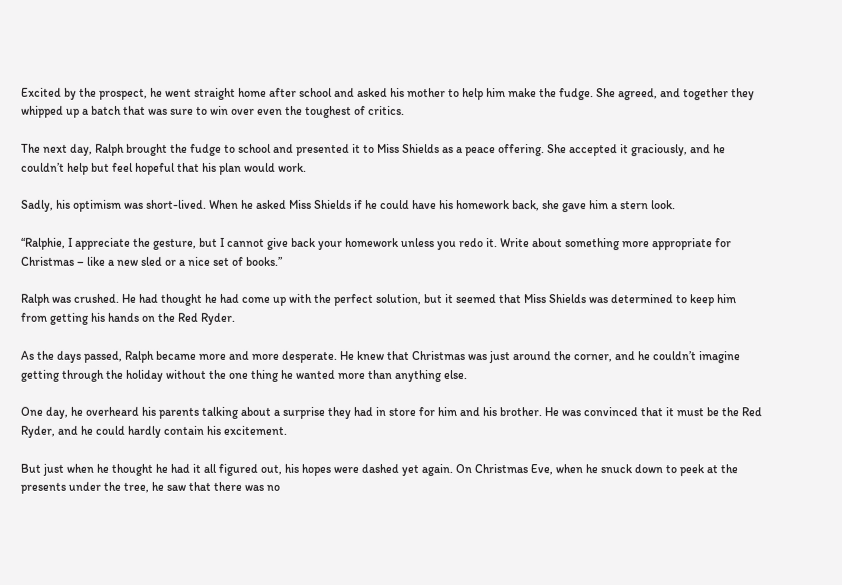Excited by the prospect, he went straight home after school and asked his mother to help him make the fudge. She agreed, and together they whipped up a batch that was sure to win over even the toughest of critics.

The next day, Ralph brought the fudge to school and presented it to Miss Shields as a peace offering. She accepted it graciously, and he couldn’t help but feel hopeful that his plan would work.

Sadly, his optimism was short-lived. When he asked Miss Shields if he could have his homework back, she gave him a stern look.

“Ralphie, I appreciate the gesture, but I cannot give back your homework unless you redo it. Write about something more appropriate for Christmas – like a new sled or a nice set of books.”

Ralph was crushed. He had thought he had come up with the perfect solution, but it seemed that Miss Shields was determined to keep him from getting his hands on the Red Ryder.

As the days passed, Ralph became more and more desperate. He knew that Christmas was just around the corner, and he couldn’t imagine getting through the holiday without the one thing he wanted more than anything else.

One day, he overheard his parents talking about a surprise they had in store for him and his brother. He was convinced that it must be the Red Ryder, and he could hardly contain his excitement.

But just when he thought he had it all figured out, his hopes were dashed yet again. On Christmas Eve, when he snuck down to peek at the presents under the tree, he saw that there was no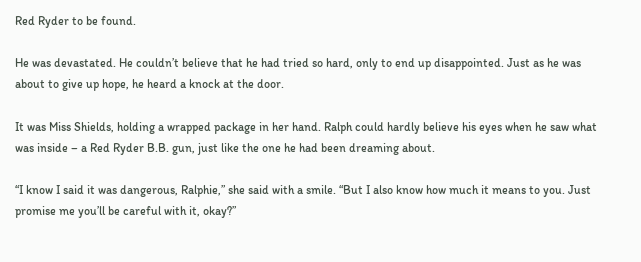Red Ryder to be found.

He was devastated. He couldn’t believe that he had tried so hard, only to end up disappointed. Just as he was about to give up hope, he heard a knock at the door.

It was Miss Shields, holding a wrapped package in her hand. Ralph could hardly believe his eyes when he saw what was inside – a Red Ryder B.B. gun, just like the one he had been dreaming about.

“I know I said it was dangerous, Ralphie,” she said with a smile. “But I also know how much it means to you. Just promise me you’ll be careful with it, okay?”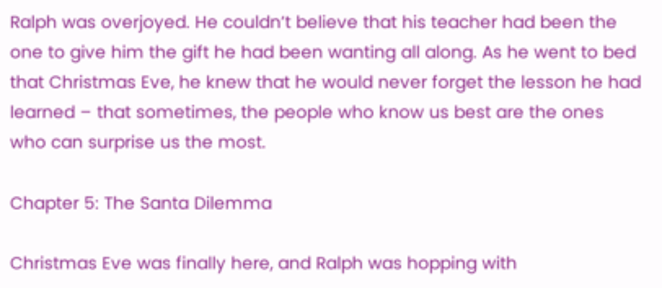Ralph was overjoyed. He couldn’t believe that his teacher had been the one to give him the gift he had been wanting all along. As he went to bed that Christmas Eve, he knew that he would never forget the lesson he had learned – that sometimes, the people who know us best are the ones who can surprise us the most.

Chapter 5: The Santa Dilemma

Christmas Eve was finally here, and Ralph was hopping with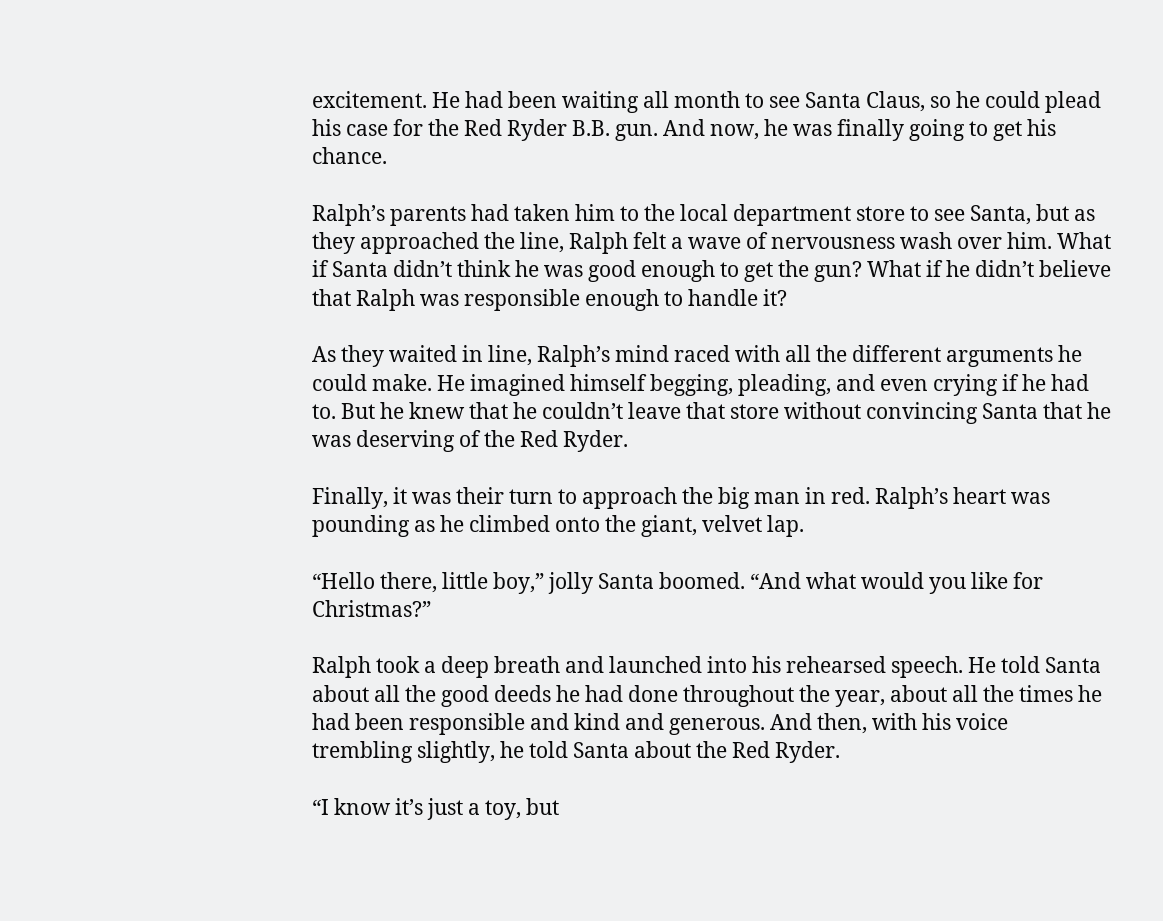excitement. He had been waiting all month to see Santa Claus, so he could plead his case for the Red Ryder B.B. gun. And now, he was finally going to get his chance.

Ralph’s parents had taken him to the local department store to see Santa, but as they approached the line, Ralph felt a wave of nervousness wash over him. What if Santa didn’t think he was good enough to get the gun? What if he didn’t believe that Ralph was responsible enough to handle it?

As they waited in line, Ralph’s mind raced with all the different arguments he could make. He imagined himself begging, pleading, and even crying if he had to. But he knew that he couldn’t leave that store without convincing Santa that he was deserving of the Red Ryder.

Finally, it was their turn to approach the big man in red. Ralph’s heart was pounding as he climbed onto the giant, velvet lap.

“Hello there, little boy,” jolly Santa boomed. “And what would you like for Christmas?”

Ralph took a deep breath and launched into his rehearsed speech. He told Santa about all the good deeds he had done throughout the year, about all the times he had been responsible and kind and generous. And then, with his voice trembling slightly, he told Santa about the Red Ryder.

“I know it’s just a toy, but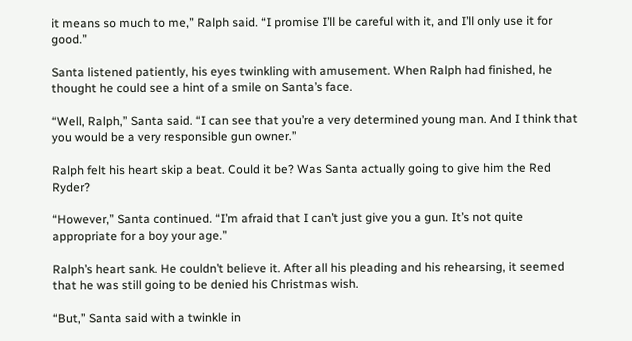it means so much to me,” Ralph said. “I promise I’ll be careful with it, and I’ll only use it for good.”

Santa listened patiently, his eyes twinkling with amusement. When Ralph had finished, he thought he could see a hint of a smile on Santa’s face.

“Well, Ralph,” Santa said. “I can see that you’re a very determined young man. And I think that you would be a very responsible gun owner.”

Ralph felt his heart skip a beat. Could it be? Was Santa actually going to give him the Red Ryder?

“However,” Santa continued. “I’m afraid that I can’t just give you a gun. It’s not quite appropriate for a boy your age.”

Ralph’s heart sank. He couldn’t believe it. After all his pleading and his rehearsing, it seemed that he was still going to be denied his Christmas wish.

“But,” Santa said with a twinkle in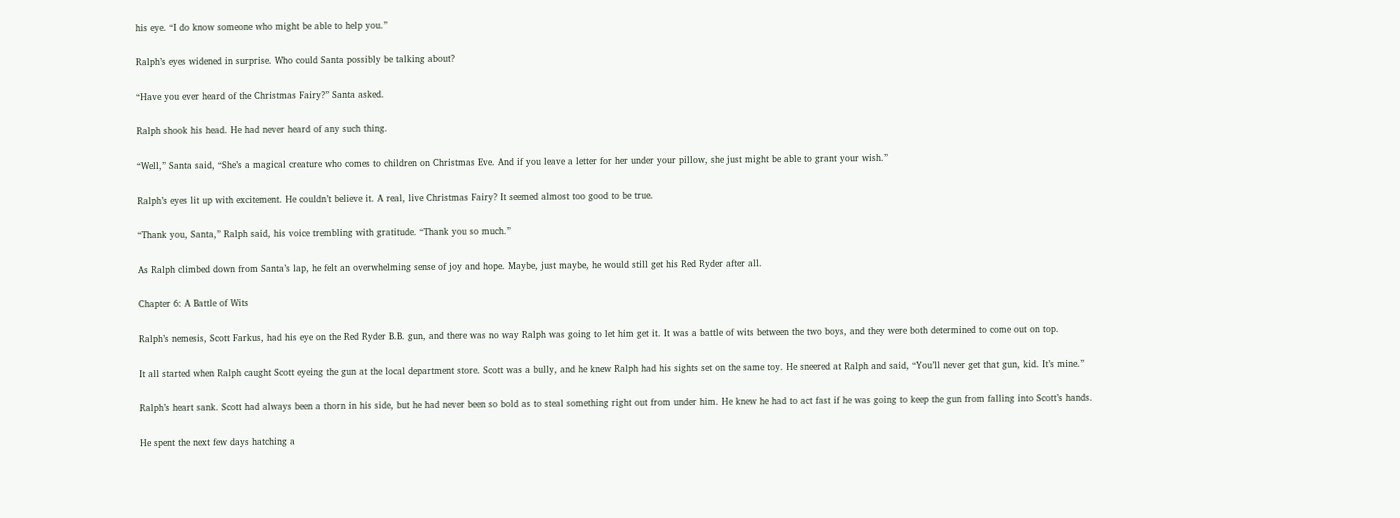his eye. “I do know someone who might be able to help you.”

Ralph’s eyes widened in surprise. Who could Santa possibly be talking about?

“Have you ever heard of the Christmas Fairy?” Santa asked.

Ralph shook his head. He had never heard of any such thing.

“Well,” Santa said, “She’s a magical creature who comes to children on Christmas Eve. And if you leave a letter for her under your pillow, she just might be able to grant your wish.”

Ralph’s eyes lit up with excitement. He couldn’t believe it. A real, live Christmas Fairy? It seemed almost too good to be true.

“Thank you, Santa,” Ralph said, his voice trembling with gratitude. “Thank you so much.”

As Ralph climbed down from Santa’s lap, he felt an overwhelming sense of joy and hope. Maybe, just maybe, he would still get his Red Ryder after all.

Chapter 6: A Battle of Wits

Ralph’s nemesis, Scott Farkus, had his eye on the Red Ryder B.B. gun, and there was no way Ralph was going to let him get it. It was a battle of wits between the two boys, and they were both determined to come out on top.

It all started when Ralph caught Scott eyeing the gun at the local department store. Scott was a bully, and he knew Ralph had his sights set on the same toy. He sneered at Ralph and said, “You’ll never get that gun, kid. It’s mine.”

Ralph’s heart sank. Scott had always been a thorn in his side, but he had never been so bold as to steal something right out from under him. He knew he had to act fast if he was going to keep the gun from falling into Scott’s hands.

He spent the next few days hatching a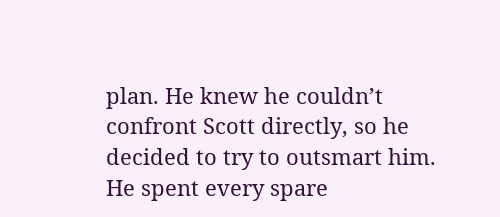plan. He knew he couldn’t confront Scott directly, so he decided to try to outsmart him. He spent every spare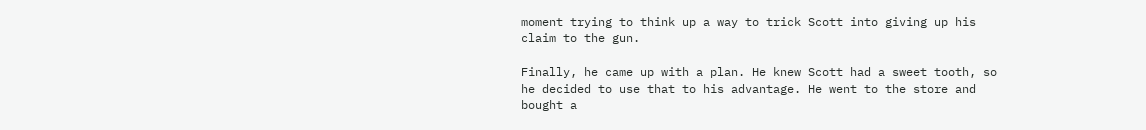moment trying to think up a way to trick Scott into giving up his claim to the gun.

Finally, he came up with a plan. He knew Scott had a sweet tooth, so he decided to use that to his advantage. He went to the store and bought a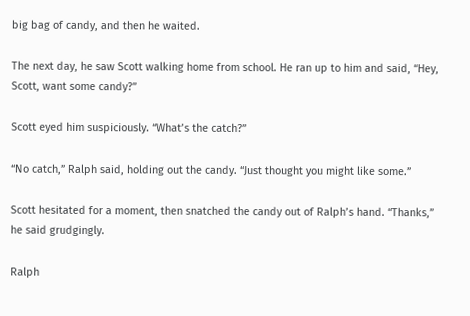big bag of candy, and then he waited.

The next day, he saw Scott walking home from school. He ran up to him and said, “Hey, Scott, want some candy?”

Scott eyed him suspiciously. “What’s the catch?”

“No catch,” Ralph said, holding out the candy. “Just thought you might like some.”

Scott hesitated for a moment, then snatched the candy out of Ralph’s hand. “Thanks,” he said grudgingly.

Ralph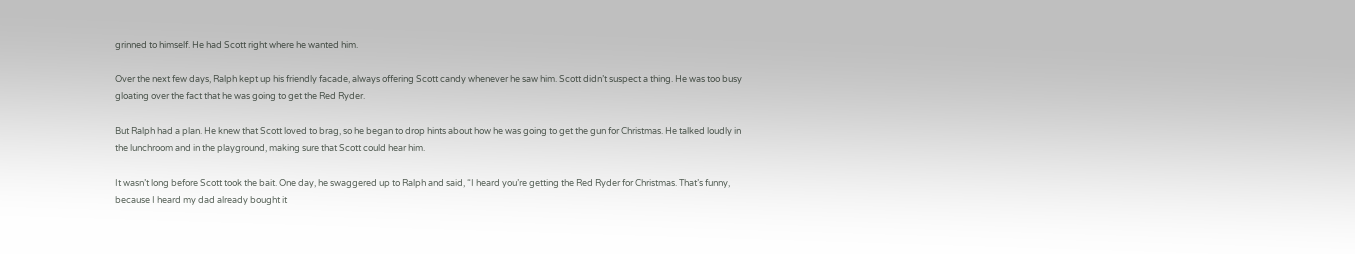grinned to himself. He had Scott right where he wanted him.

Over the next few days, Ralph kept up his friendly facade, always offering Scott candy whenever he saw him. Scott didn’t suspect a thing. He was too busy gloating over the fact that he was going to get the Red Ryder.

But Ralph had a plan. He knew that Scott loved to brag, so he began to drop hints about how he was going to get the gun for Christmas. He talked loudly in the lunchroom and in the playground, making sure that Scott could hear him.

It wasn’t long before Scott took the bait. One day, he swaggered up to Ralph and said, “I heard you’re getting the Red Ryder for Christmas. That’s funny, because I heard my dad already bought it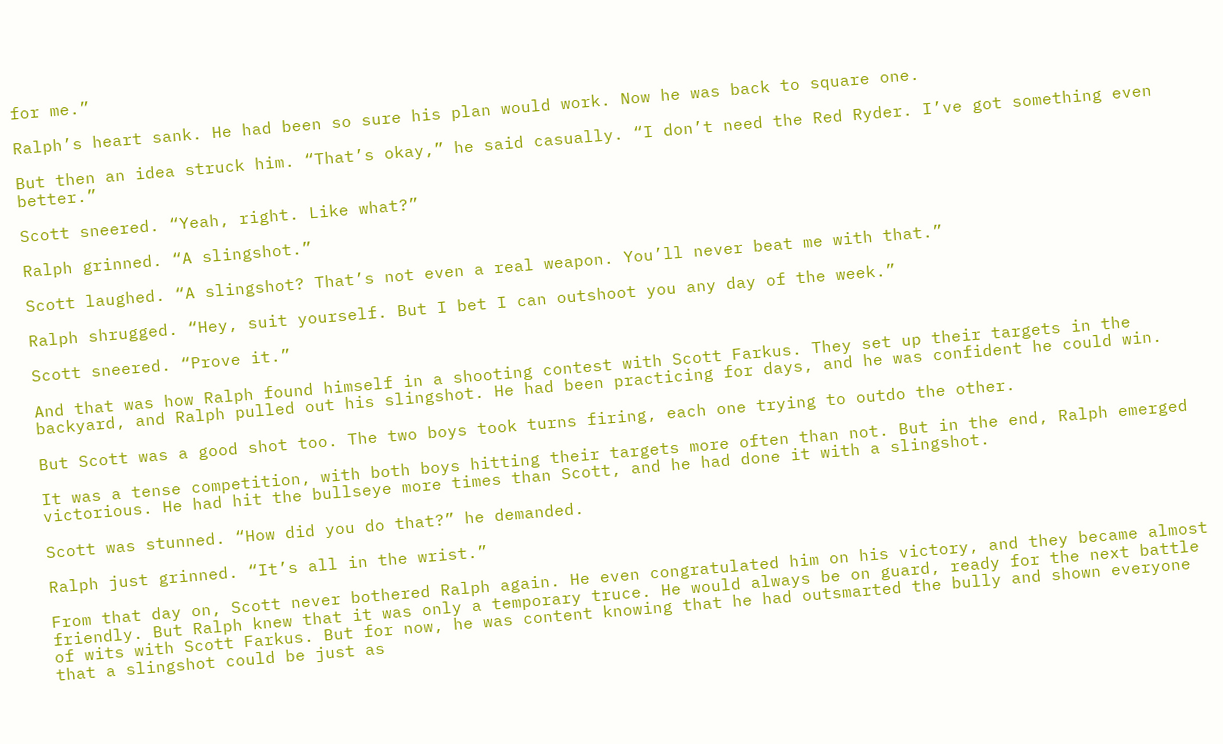for me.”

Ralph’s heart sank. He had been so sure his plan would work. Now he was back to square one.

But then an idea struck him. “That’s okay,” he said casually. “I don’t need the Red Ryder. I’ve got something even better.”

Scott sneered. “Yeah, right. Like what?”

Ralph grinned. “A slingshot.”

Scott laughed. “A slingshot? That’s not even a real weapon. You’ll never beat me with that.”

Ralph shrugged. “Hey, suit yourself. But I bet I can outshoot you any day of the week.”

Scott sneered. “Prove it.”

And that was how Ralph found himself in a shooting contest with Scott Farkus. They set up their targets in the backyard, and Ralph pulled out his slingshot. He had been practicing for days, and he was confident he could win.

But Scott was a good shot too. The two boys took turns firing, each one trying to outdo the other.

It was a tense competition, with both boys hitting their targets more often than not. But in the end, Ralph emerged victorious. He had hit the bullseye more times than Scott, and he had done it with a slingshot.

Scott was stunned. “How did you do that?” he demanded.

Ralph just grinned. “It’s all in the wrist.”

From that day on, Scott never bothered Ralph again. He even congratulated him on his victory, and they became almost friendly. But Ralph knew that it was only a temporary truce. He would always be on guard, ready for the next battle of wits with Scott Farkus. But for now, he was content knowing that he had outsmarted the bully and shown everyone that a slingshot could be just as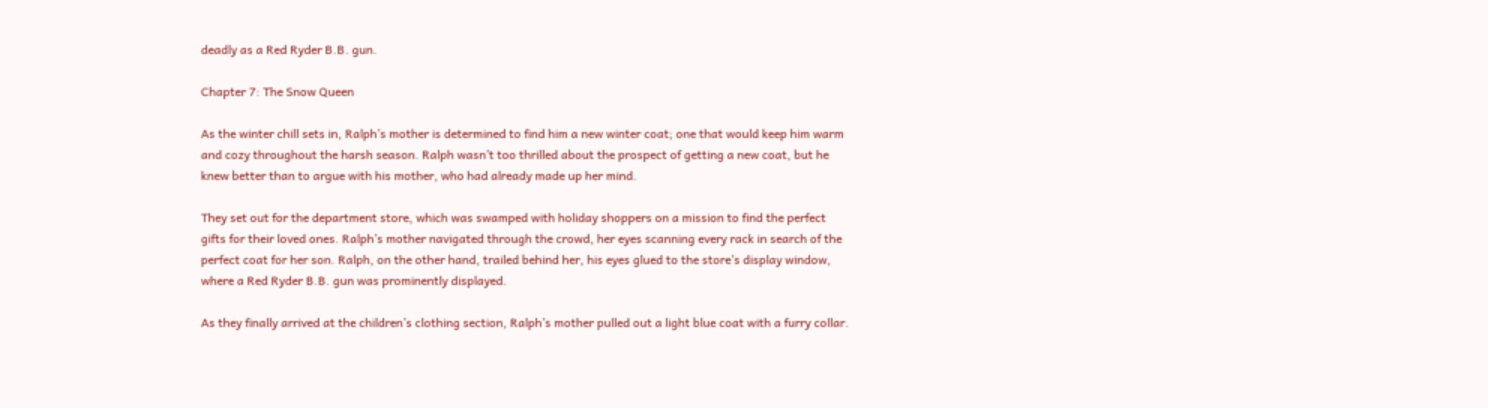deadly as a Red Ryder B.B. gun.

Chapter 7: The Snow Queen

As the winter chill sets in, Ralph’s mother is determined to find him a new winter coat; one that would keep him warm and cozy throughout the harsh season. Ralph wasn’t too thrilled about the prospect of getting a new coat, but he knew better than to argue with his mother, who had already made up her mind.

They set out for the department store, which was swamped with holiday shoppers on a mission to find the perfect gifts for their loved ones. Ralph’s mother navigated through the crowd, her eyes scanning every rack in search of the perfect coat for her son. Ralph, on the other hand, trailed behind her, his eyes glued to the store’s display window, where a Red Ryder B.B. gun was prominently displayed.

As they finally arrived at the children’s clothing section, Ralph’s mother pulled out a light blue coat with a furry collar.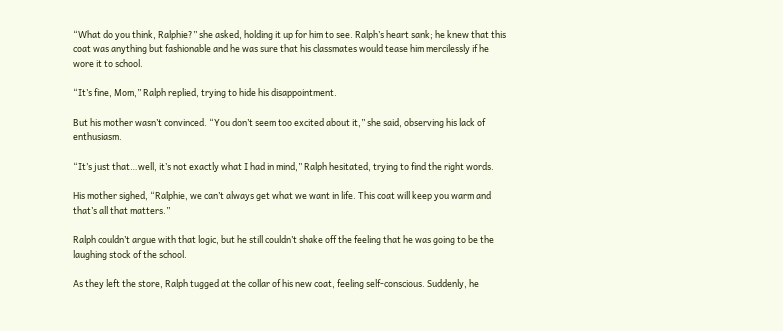“What do you think, Ralphie?” she asked, holding it up for him to see. Ralph’s heart sank; he knew that this coat was anything but fashionable and he was sure that his classmates would tease him mercilessly if he wore it to school.

“It’s fine, Mom,” Ralph replied, trying to hide his disappointment.

But his mother wasn’t convinced. “You don’t seem too excited about it,” she said, observing his lack of enthusiasm.

“It’s just that…well, it’s not exactly what I had in mind,” Ralph hesitated, trying to find the right words.

His mother sighed, “Ralphie, we can’t always get what we want in life. This coat will keep you warm and that’s all that matters.”

Ralph couldn’t argue with that logic, but he still couldn’t shake off the feeling that he was going to be the laughing stock of the school.

As they left the store, Ralph tugged at the collar of his new coat, feeling self-conscious. Suddenly, he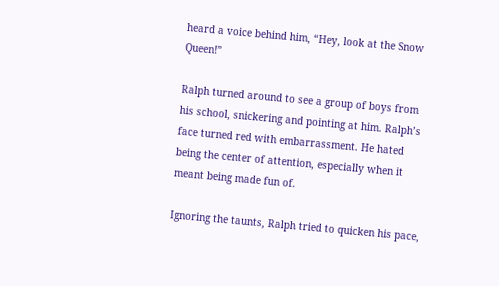heard a voice behind him, “Hey, look at the Snow Queen!”

Ralph turned around to see a group of boys from his school, snickering and pointing at him. Ralph’s face turned red with embarrassment. He hated being the center of attention, especially when it meant being made fun of.

Ignoring the taunts, Ralph tried to quicken his pace,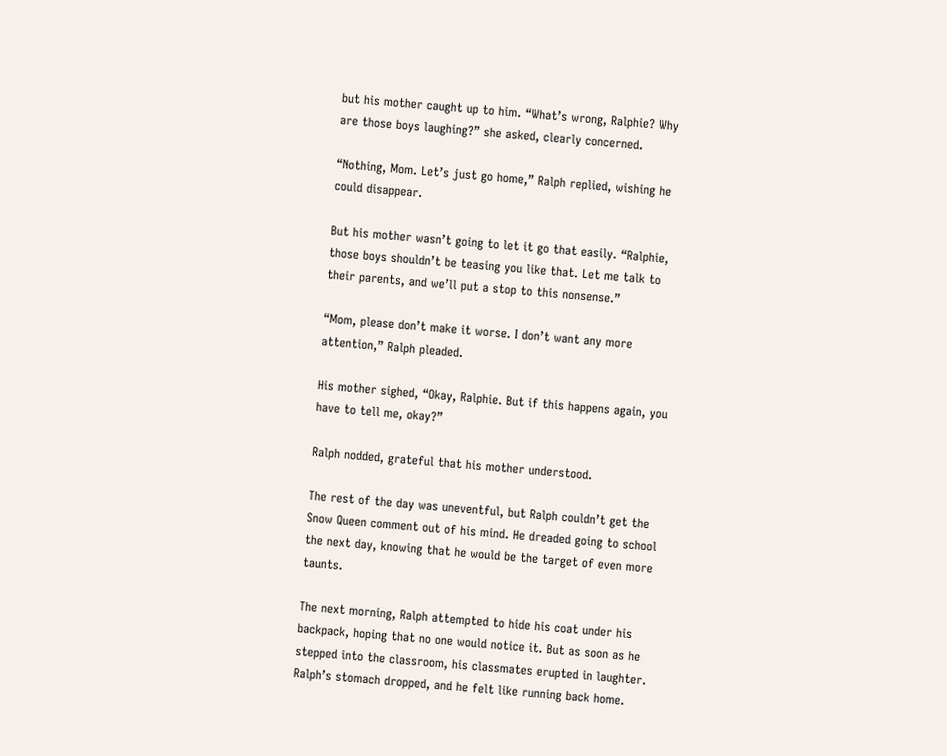but his mother caught up to him. “What’s wrong, Ralphie? Why are those boys laughing?” she asked, clearly concerned.

“Nothing, Mom. Let’s just go home,” Ralph replied, wishing he could disappear.

But his mother wasn’t going to let it go that easily. “Ralphie, those boys shouldn’t be teasing you like that. Let me talk to their parents, and we’ll put a stop to this nonsense.”

“Mom, please don’t make it worse. I don’t want any more attention,” Ralph pleaded.

His mother sighed, “Okay, Ralphie. But if this happens again, you have to tell me, okay?”

Ralph nodded, grateful that his mother understood.

The rest of the day was uneventful, but Ralph couldn’t get the Snow Queen comment out of his mind. He dreaded going to school the next day, knowing that he would be the target of even more taunts.

The next morning, Ralph attempted to hide his coat under his backpack, hoping that no one would notice it. But as soon as he stepped into the classroom, his classmates erupted in laughter. Ralph’s stomach dropped, and he felt like running back home.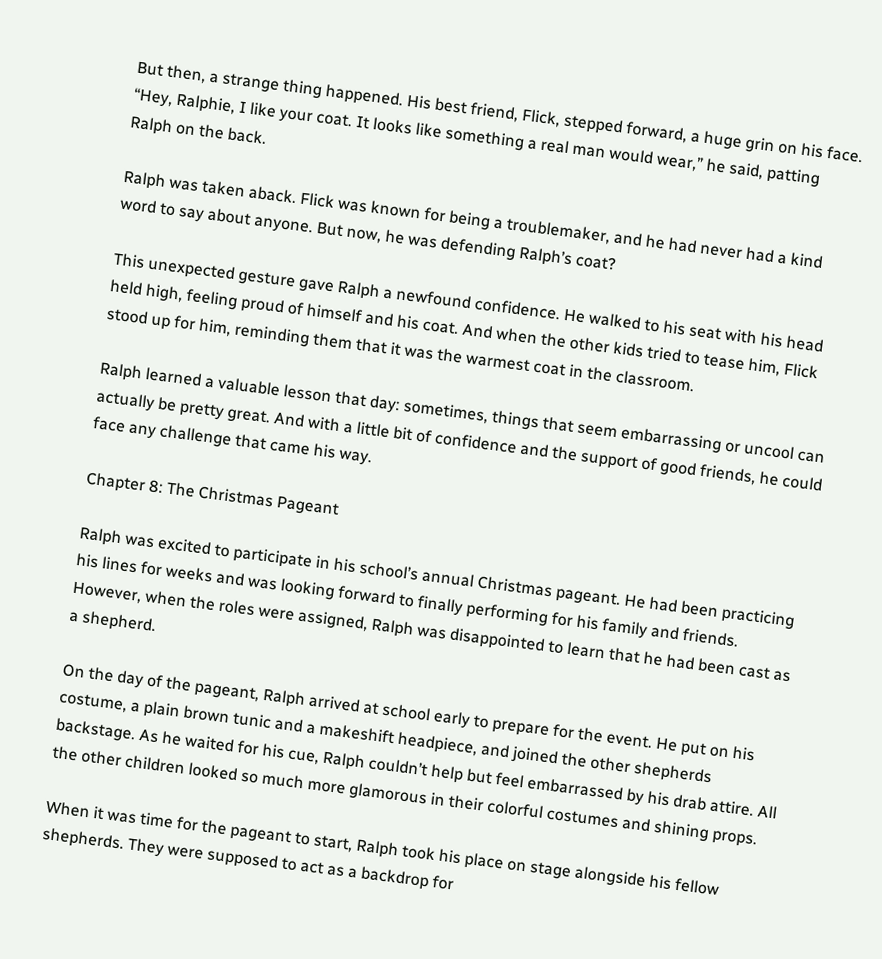But then, a strange thing happened. His best friend, Flick, stepped forward, a huge grin on his face. “Hey, Ralphie, I like your coat. It looks like something a real man would wear,” he said, patting Ralph on the back.

Ralph was taken aback. Flick was known for being a troublemaker, and he had never had a kind word to say about anyone. But now, he was defending Ralph’s coat?

This unexpected gesture gave Ralph a newfound confidence. He walked to his seat with his head held high, feeling proud of himself and his coat. And when the other kids tried to tease him, Flick stood up for him, reminding them that it was the warmest coat in the classroom.

Ralph learned a valuable lesson that day: sometimes, things that seem embarrassing or uncool can actually be pretty great. And with a little bit of confidence and the support of good friends, he could face any challenge that came his way.

Chapter 8: The Christmas Pageant

Ralph was excited to participate in his school’s annual Christmas pageant. He had been practicing his lines for weeks and was looking forward to finally performing for his family and friends. However, when the roles were assigned, Ralph was disappointed to learn that he had been cast as a shepherd.

On the day of the pageant, Ralph arrived at school early to prepare for the event. He put on his costume, a plain brown tunic and a makeshift headpiece, and joined the other shepherds backstage. As he waited for his cue, Ralph couldn’t help but feel embarrassed by his drab attire. All the other children looked so much more glamorous in their colorful costumes and shining props.

When it was time for the pageant to start, Ralph took his place on stage alongside his fellow shepherds. They were supposed to act as a backdrop for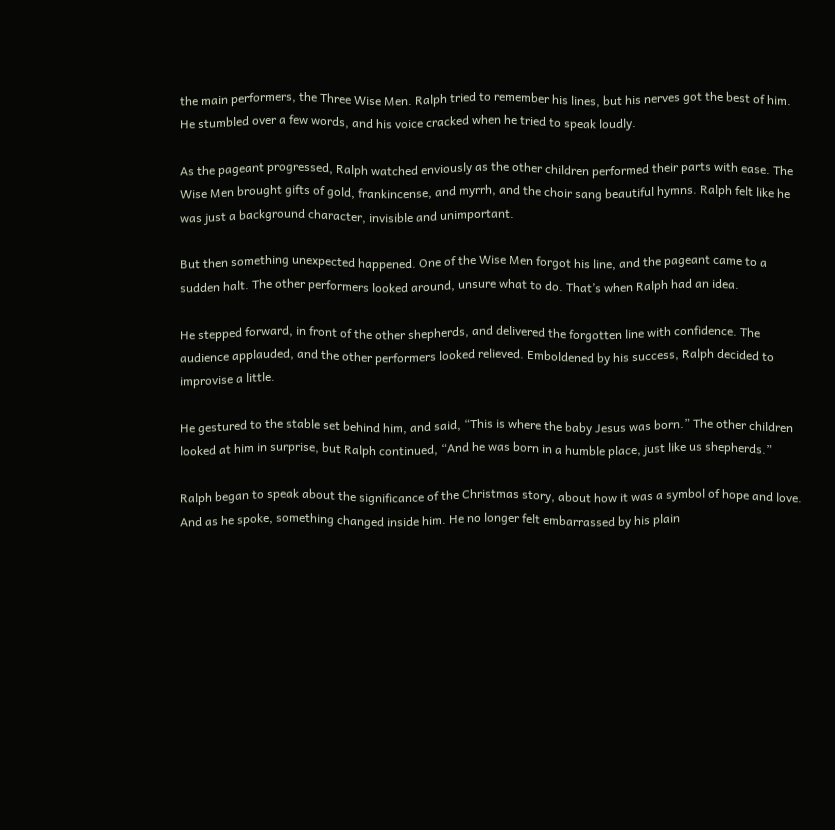the main performers, the Three Wise Men. Ralph tried to remember his lines, but his nerves got the best of him. He stumbled over a few words, and his voice cracked when he tried to speak loudly.

As the pageant progressed, Ralph watched enviously as the other children performed their parts with ease. The Wise Men brought gifts of gold, frankincense, and myrrh, and the choir sang beautiful hymns. Ralph felt like he was just a background character, invisible and unimportant.

But then something unexpected happened. One of the Wise Men forgot his line, and the pageant came to a sudden halt. The other performers looked around, unsure what to do. That’s when Ralph had an idea.

He stepped forward, in front of the other shepherds, and delivered the forgotten line with confidence. The audience applauded, and the other performers looked relieved. Emboldened by his success, Ralph decided to improvise a little.

He gestured to the stable set behind him, and said, “This is where the baby Jesus was born.” The other children looked at him in surprise, but Ralph continued, “And he was born in a humble place, just like us shepherds.”

Ralph began to speak about the significance of the Christmas story, about how it was a symbol of hope and love. And as he spoke, something changed inside him. He no longer felt embarrassed by his plain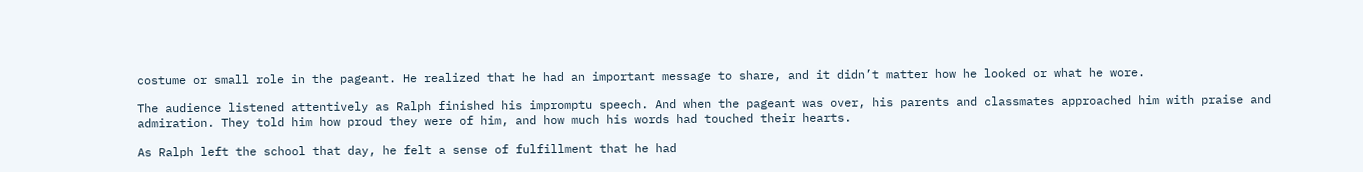costume or small role in the pageant. He realized that he had an important message to share, and it didn’t matter how he looked or what he wore.

The audience listened attentively as Ralph finished his impromptu speech. And when the pageant was over, his parents and classmates approached him with praise and admiration. They told him how proud they were of him, and how much his words had touched their hearts.

As Ralph left the school that day, he felt a sense of fulfillment that he had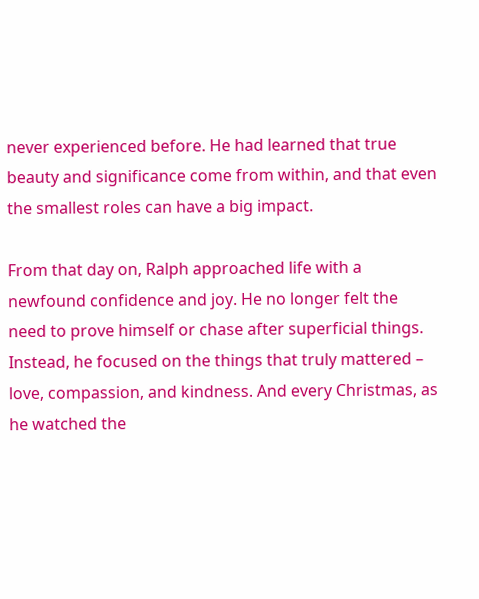never experienced before. He had learned that true beauty and significance come from within, and that even the smallest roles can have a big impact.

From that day on, Ralph approached life with a newfound confidence and joy. He no longer felt the need to prove himself or chase after superficial things. Instead, he focused on the things that truly mattered – love, compassion, and kindness. And every Christmas, as he watched the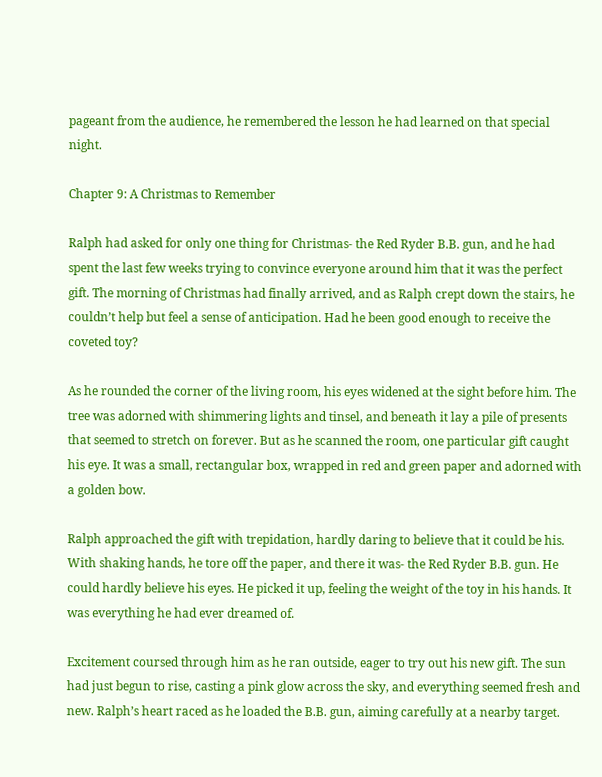pageant from the audience, he remembered the lesson he had learned on that special night.

Chapter 9: A Christmas to Remember

Ralph had asked for only one thing for Christmas- the Red Ryder B.B. gun, and he had spent the last few weeks trying to convince everyone around him that it was the perfect gift. The morning of Christmas had finally arrived, and as Ralph crept down the stairs, he couldn’t help but feel a sense of anticipation. Had he been good enough to receive the coveted toy?

As he rounded the corner of the living room, his eyes widened at the sight before him. The tree was adorned with shimmering lights and tinsel, and beneath it lay a pile of presents that seemed to stretch on forever. But as he scanned the room, one particular gift caught his eye. It was a small, rectangular box, wrapped in red and green paper and adorned with a golden bow.

Ralph approached the gift with trepidation, hardly daring to believe that it could be his. With shaking hands, he tore off the paper, and there it was- the Red Ryder B.B. gun. He could hardly believe his eyes. He picked it up, feeling the weight of the toy in his hands. It was everything he had ever dreamed of.

Excitement coursed through him as he ran outside, eager to try out his new gift. The sun had just begun to rise, casting a pink glow across the sky, and everything seemed fresh and new. Ralph’s heart raced as he loaded the B.B. gun, aiming carefully at a nearby target.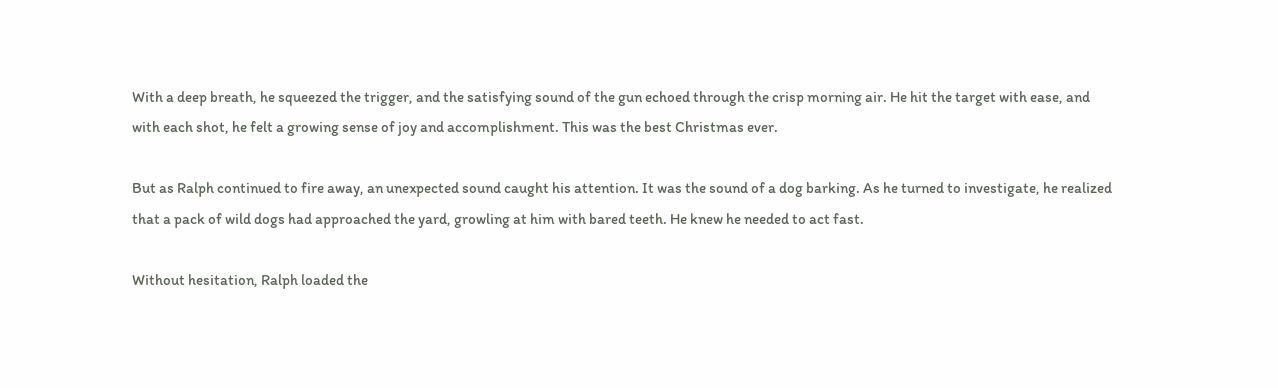With a deep breath, he squeezed the trigger, and the satisfying sound of the gun echoed through the crisp morning air. He hit the target with ease, and with each shot, he felt a growing sense of joy and accomplishment. This was the best Christmas ever.

But as Ralph continued to fire away, an unexpected sound caught his attention. It was the sound of a dog barking. As he turned to investigate, he realized that a pack of wild dogs had approached the yard, growling at him with bared teeth. He knew he needed to act fast.

Without hesitation, Ralph loaded the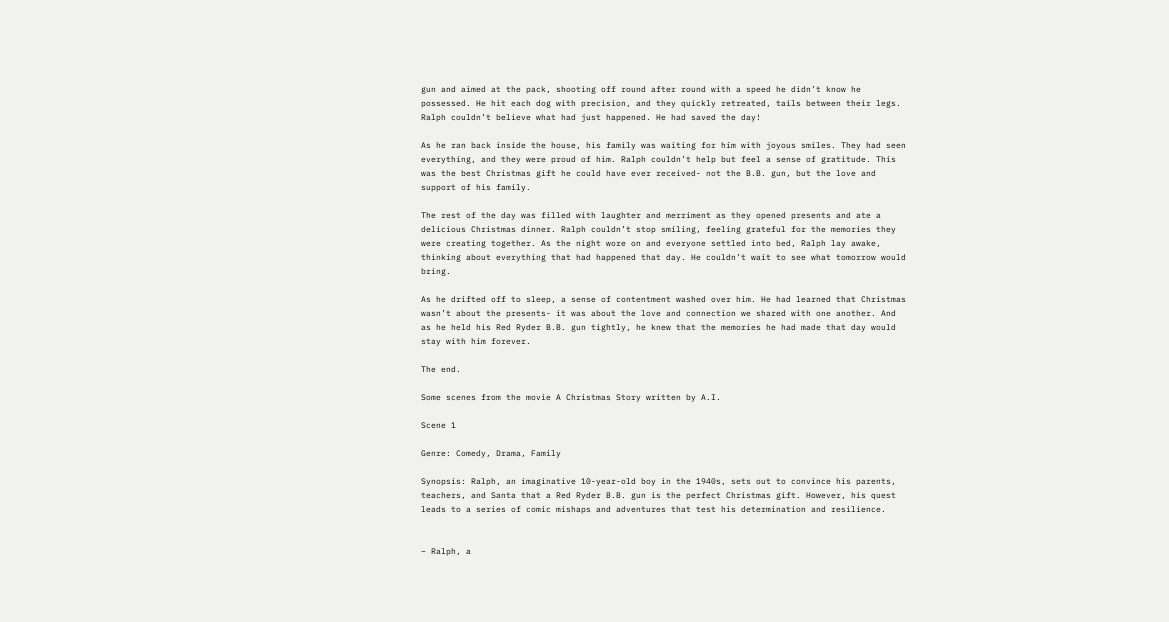gun and aimed at the pack, shooting off round after round with a speed he didn’t know he possessed. He hit each dog with precision, and they quickly retreated, tails between their legs. Ralph couldn’t believe what had just happened. He had saved the day!

As he ran back inside the house, his family was waiting for him with joyous smiles. They had seen everything, and they were proud of him. Ralph couldn’t help but feel a sense of gratitude. This was the best Christmas gift he could have ever received- not the B.B. gun, but the love and support of his family.

The rest of the day was filled with laughter and merriment as they opened presents and ate a delicious Christmas dinner. Ralph couldn’t stop smiling, feeling grateful for the memories they were creating together. As the night wore on and everyone settled into bed, Ralph lay awake, thinking about everything that had happened that day. He couldn’t wait to see what tomorrow would bring.

As he drifted off to sleep, a sense of contentment washed over him. He had learned that Christmas wasn’t about the presents- it was about the love and connection we shared with one another. And as he held his Red Ryder B.B. gun tightly, he knew that the memories he had made that day would stay with him forever.

The end.

Some scenes from the movie A Christmas Story written by A.I.

Scene 1

Genre: Comedy, Drama, Family

Synopsis: Ralph, an imaginative 10-year-old boy in the 1940s, sets out to convince his parents, teachers, and Santa that a Red Ryder B.B. gun is the perfect Christmas gift. However, his quest leads to a series of comic mishaps and adventures that test his determination and resilience.


– Ralph, a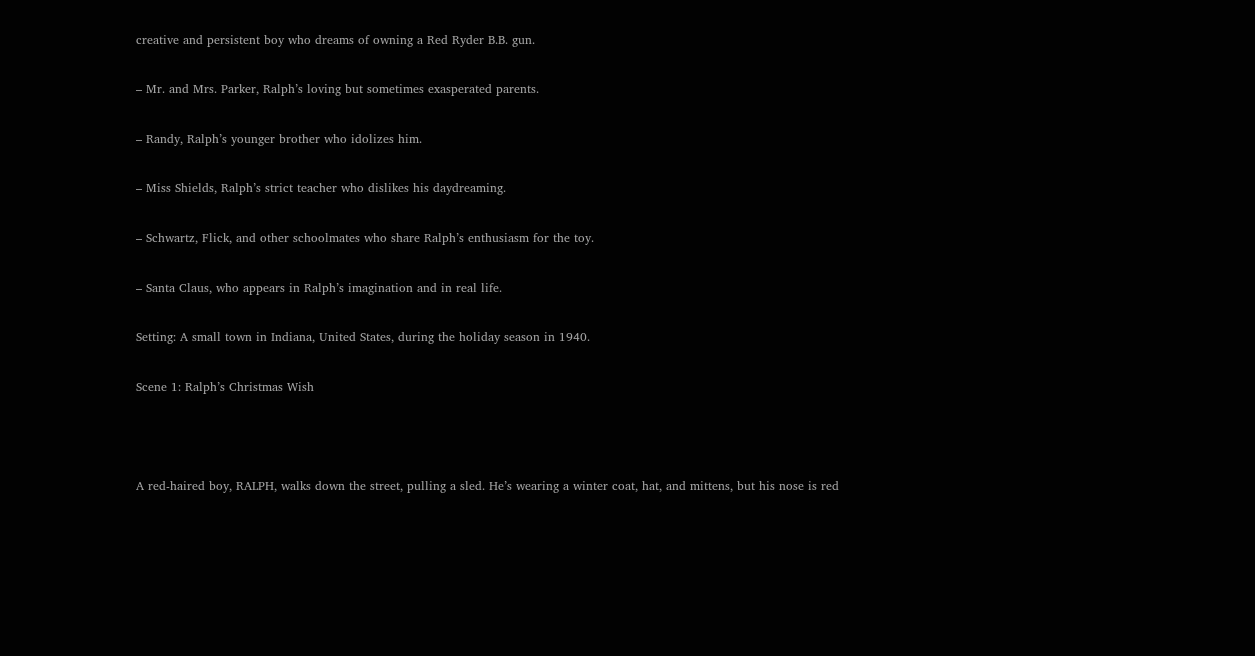creative and persistent boy who dreams of owning a Red Ryder B.B. gun.

– Mr. and Mrs. Parker, Ralph’s loving but sometimes exasperated parents.

– Randy, Ralph’s younger brother who idolizes him.

– Miss Shields, Ralph’s strict teacher who dislikes his daydreaming.

– Schwartz, Flick, and other schoolmates who share Ralph’s enthusiasm for the toy.

– Santa Claus, who appears in Ralph’s imagination and in real life.

Setting: A small town in Indiana, United States, during the holiday season in 1940.

Scene 1: Ralph’s Christmas Wish



A red-haired boy, RALPH, walks down the street, pulling a sled. He’s wearing a winter coat, hat, and mittens, but his nose is red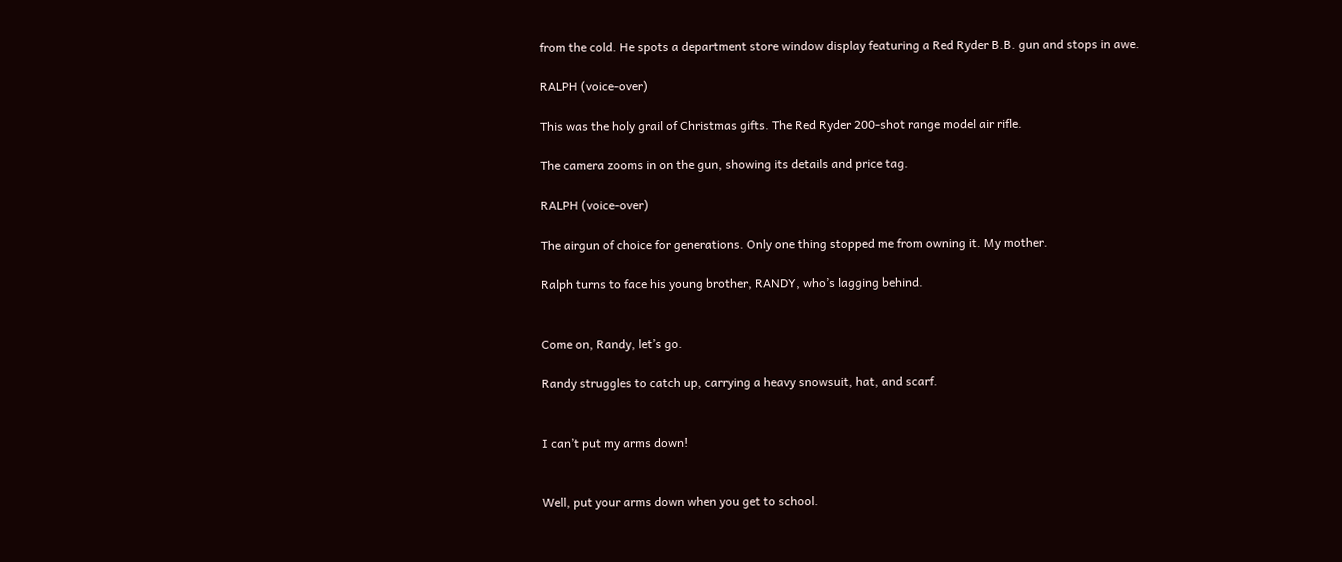from the cold. He spots a department store window display featuring a Red Ryder B.B. gun and stops in awe.

RALPH (voice-over)

This was the holy grail of Christmas gifts. The Red Ryder 200-shot range model air rifle.

The camera zooms in on the gun, showing its details and price tag.

RALPH (voice-over)

The airgun of choice for generations. Only one thing stopped me from owning it. My mother.

Ralph turns to face his young brother, RANDY, who’s lagging behind.


Come on, Randy, let’s go.

Randy struggles to catch up, carrying a heavy snowsuit, hat, and scarf.


I can’t put my arms down!


Well, put your arms down when you get to school.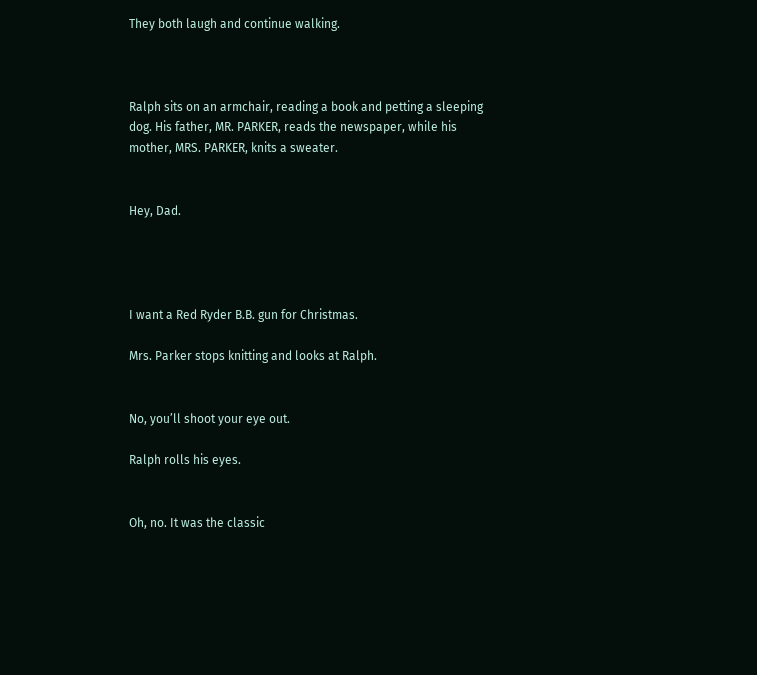They both laugh and continue walking.



Ralph sits on an armchair, reading a book and petting a sleeping dog. His father, MR. PARKER, reads the newspaper, while his mother, MRS. PARKER, knits a sweater.


Hey, Dad.




I want a Red Ryder B.B. gun for Christmas.

Mrs. Parker stops knitting and looks at Ralph.


No, you’ll shoot your eye out.

Ralph rolls his eyes.


Oh, no. It was the classic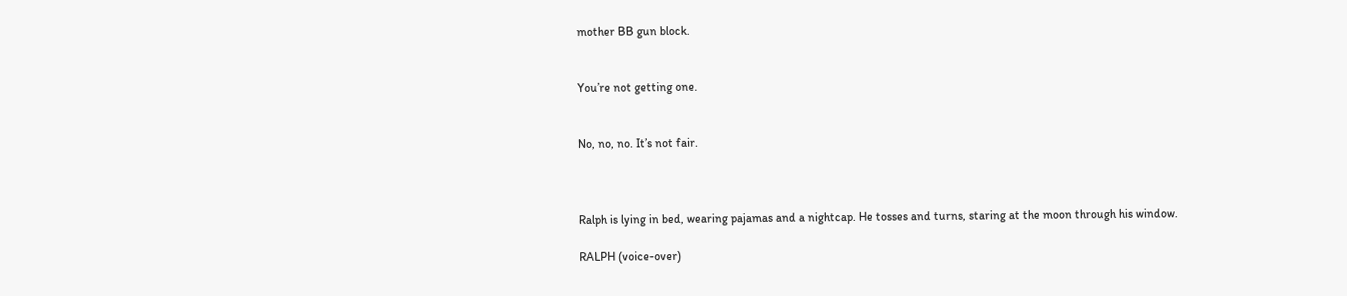mother BB gun block.


You’re not getting one.


No, no, no. It’s not fair.



Ralph is lying in bed, wearing pajamas and a nightcap. He tosses and turns, staring at the moon through his window.

RALPH (voice-over)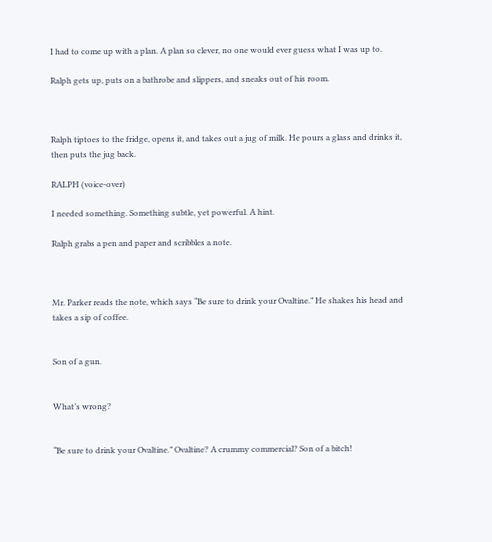I had to come up with a plan. A plan so clever, no one would ever guess what I was up to.

Ralph gets up, puts on a bathrobe and slippers, and sneaks out of his room.



Ralph tiptoes to the fridge, opens it, and takes out a jug of milk. He pours a glass and drinks it, then puts the jug back.

RALPH (voice-over)

I needed something. Something subtle, yet powerful. A hint.

Ralph grabs a pen and paper and scribbles a note.



Mr. Parker reads the note, which says “Be sure to drink your Ovaltine.” He shakes his head and takes a sip of coffee.


Son of a gun.


What’s wrong?


“Be sure to drink your Ovaltine.” Ovaltine? A crummy commercial? Son of a bitch!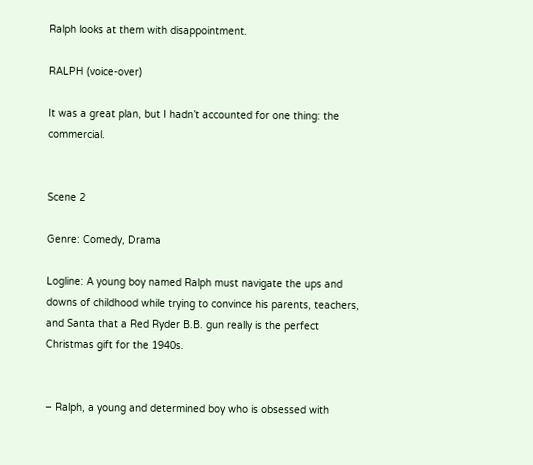Ralph looks at them with disappointment.

RALPH (voice-over)

It was a great plan, but I hadn’t accounted for one thing: the commercial.


Scene 2

Genre: Comedy, Drama

Logline: A young boy named Ralph must navigate the ups and downs of childhood while trying to convince his parents, teachers, and Santa that a Red Ryder B.B. gun really is the perfect Christmas gift for the 1940s.


– Ralph, a young and determined boy who is obsessed with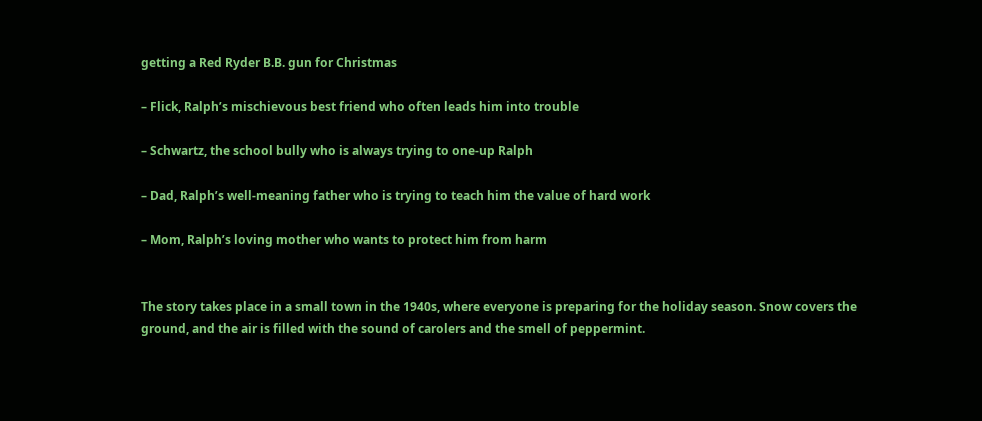getting a Red Ryder B.B. gun for Christmas

– Flick, Ralph’s mischievous best friend who often leads him into trouble

– Schwartz, the school bully who is always trying to one-up Ralph

– Dad, Ralph’s well-meaning father who is trying to teach him the value of hard work

– Mom, Ralph’s loving mother who wants to protect him from harm


The story takes place in a small town in the 1940s, where everyone is preparing for the holiday season. Snow covers the ground, and the air is filled with the sound of carolers and the smell of peppermint.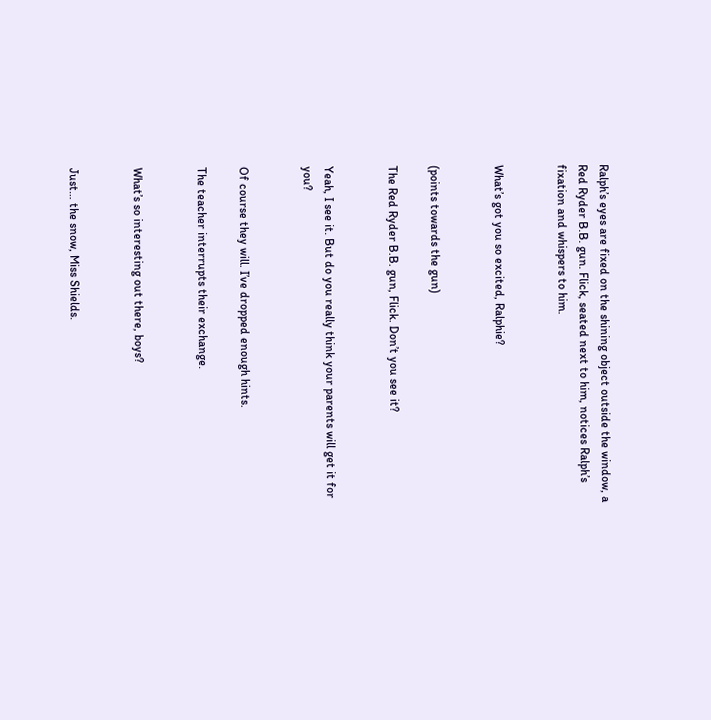Ralph’s eyes are fixed on the shining object outside the window, a Red Ryder B.B. gun. Flick, seated next to him, notices Ralph’s fixation and whispers to him.


What’s got you so excited, Ralphie?


(points towards the gun)

The Red Ryder B.B. gun, Flick. Don’t you see it?


Yeah, I see it. But do you really think your parents will get it for you?


Of course they will. I’ve dropped enough hints.

The teacher interrupts their exchange.


What’s so interesting out there, boys?


Just… the snow, Miss Shields.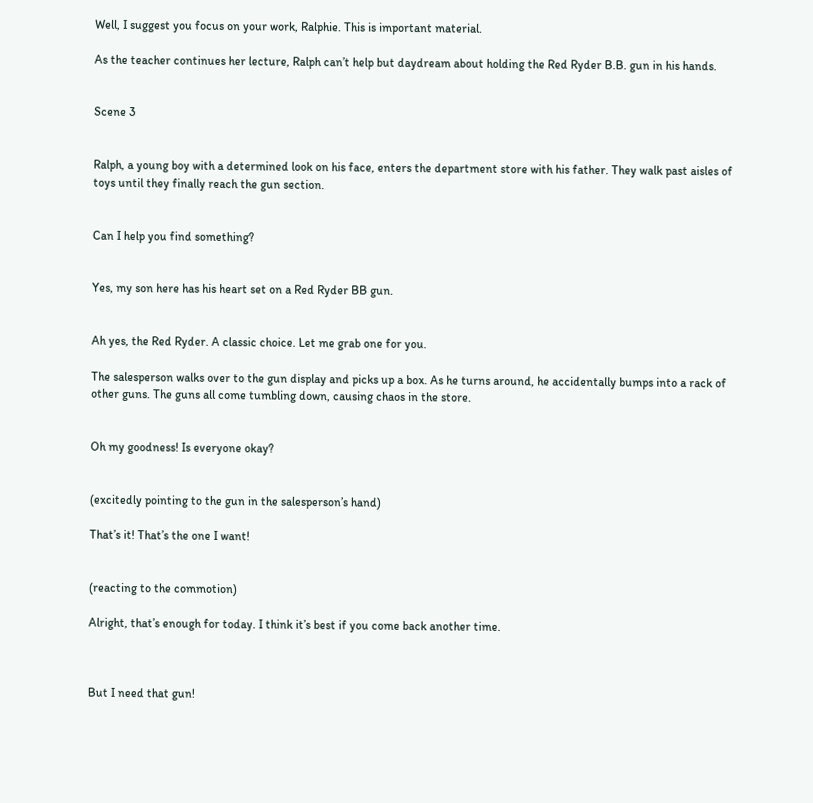Well, I suggest you focus on your work, Ralphie. This is important material.

As the teacher continues her lecture, Ralph can’t help but daydream about holding the Red Ryder B.B. gun in his hands.


Scene 3


Ralph, a young boy with a determined look on his face, enters the department store with his father. They walk past aisles of toys until they finally reach the gun section.


Can I help you find something?


Yes, my son here has his heart set on a Red Ryder BB gun.


Ah yes, the Red Ryder. A classic choice. Let me grab one for you.

The salesperson walks over to the gun display and picks up a box. As he turns around, he accidentally bumps into a rack of other guns. The guns all come tumbling down, causing chaos in the store.


Oh my goodness! Is everyone okay?


(excitedly pointing to the gun in the salesperson’s hand)

That’s it! That’s the one I want!


(reacting to the commotion)

Alright, that’s enough for today. I think it’s best if you come back another time.



But I need that gun!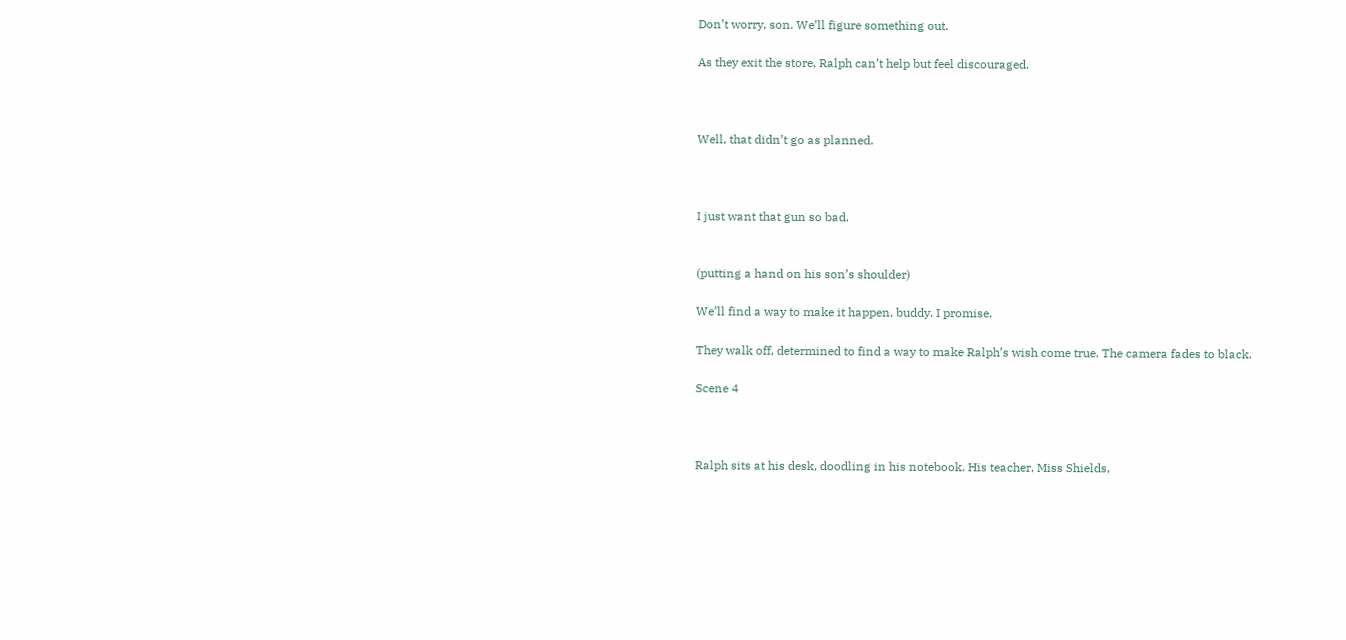Don’t worry, son. We’ll figure something out.

As they exit the store, Ralph can’t help but feel discouraged.



Well, that didn’t go as planned.



I just want that gun so bad.


(putting a hand on his son’s shoulder)

We’ll find a way to make it happen, buddy. I promise.

They walk off, determined to find a way to make Ralph’s wish come true. The camera fades to black.

Scene 4



Ralph sits at his desk, doodling in his notebook. His teacher, Miss Shields,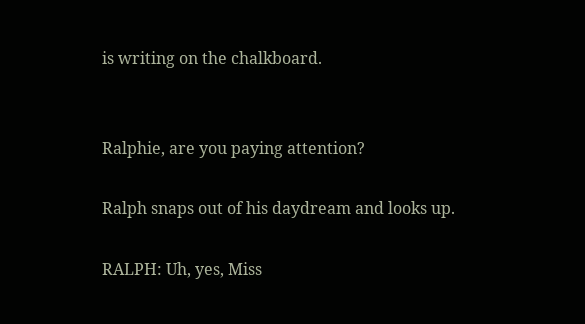is writing on the chalkboard.


Ralphie, are you paying attention?

Ralph snaps out of his daydream and looks up.

RALPH: Uh, yes, Miss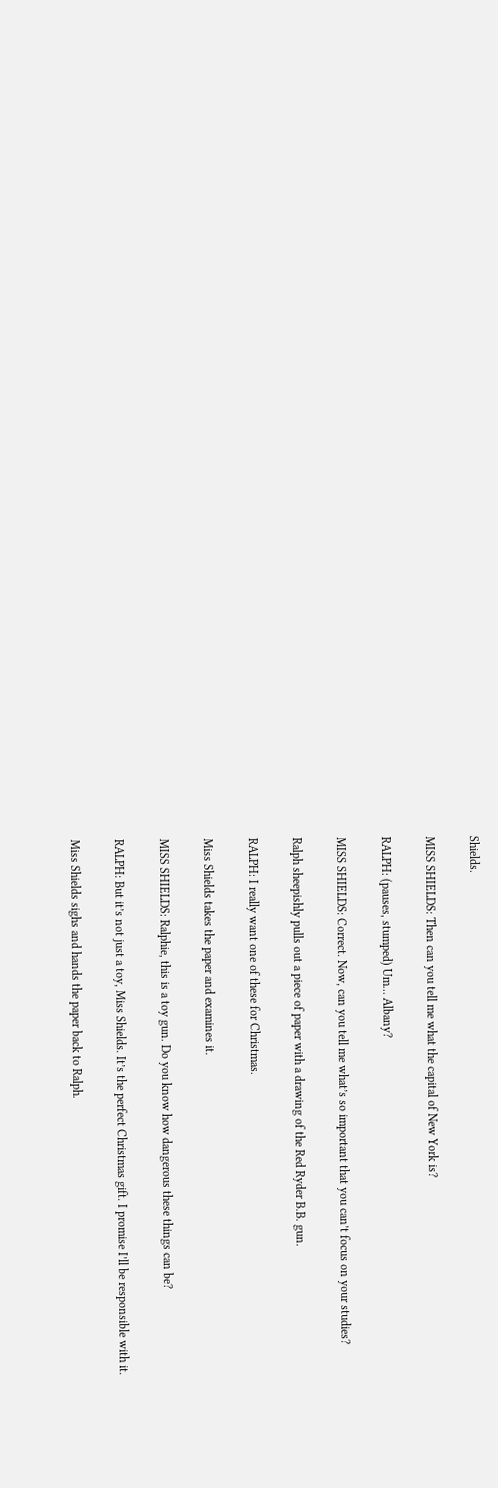Shields.

MISS SHIELDS: Then can you tell me what the capital of New York is?

RALPH: (pauses, stumped) Um… Albany?

MISS SHIELDS: Correct. Now, can you tell me what’s so important that you can’t focus on your studies?

Ralph sheepishly pulls out a piece of paper with a drawing of the Red Ryder B.B. gun.

RALPH: I really want one of these for Christmas.

Miss Shields takes the paper and examines it.

MISS SHIELDS: Ralphie, this is a toy gun. Do you know how dangerous these things can be?

RALPH: But it’s not just a toy, Miss Shields. It’s the perfect Christmas gift. I promise I’ll be responsible with it.

Miss Shields sighs and hands the paper back to Ralph.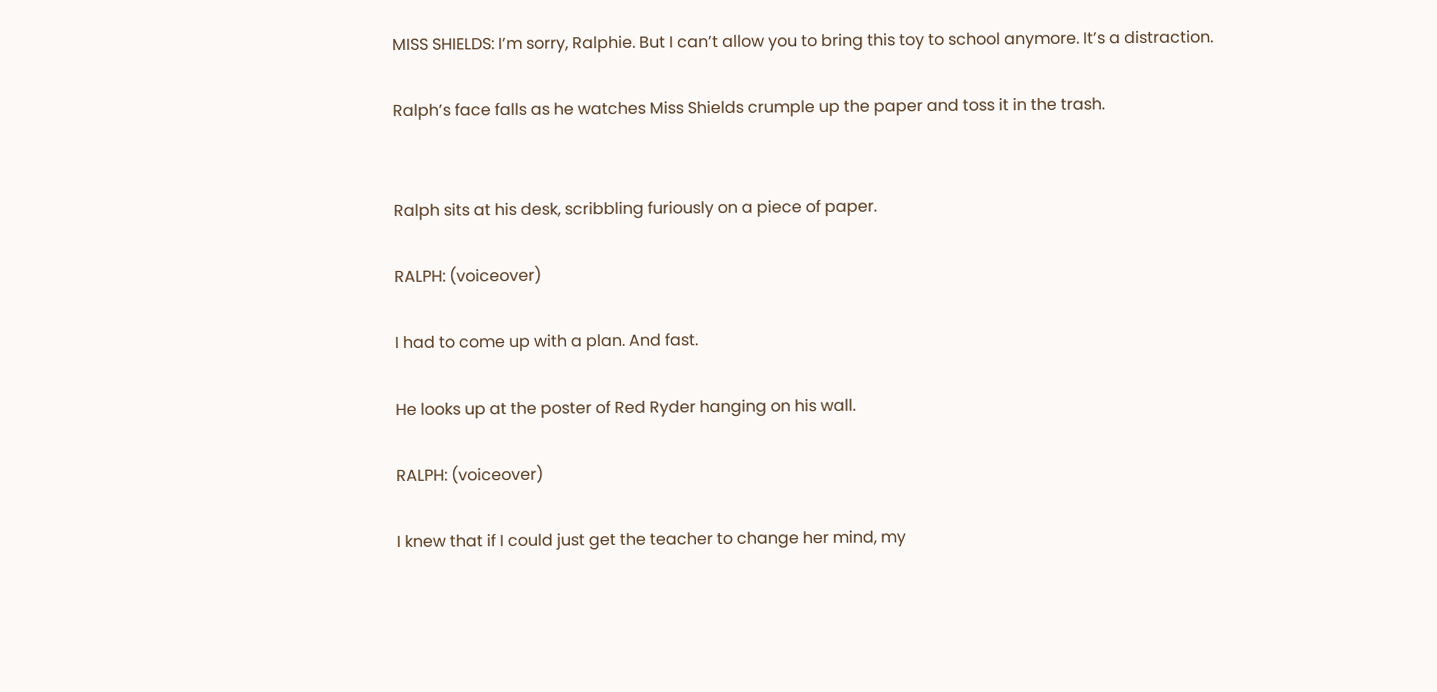MISS SHIELDS: I’m sorry, Ralphie. But I can’t allow you to bring this toy to school anymore. It’s a distraction.

Ralph’s face falls as he watches Miss Shields crumple up the paper and toss it in the trash.


Ralph sits at his desk, scribbling furiously on a piece of paper.

RALPH: (voiceover)

I had to come up with a plan. And fast.

He looks up at the poster of Red Ryder hanging on his wall.

RALPH: (voiceover)

I knew that if I could just get the teacher to change her mind, my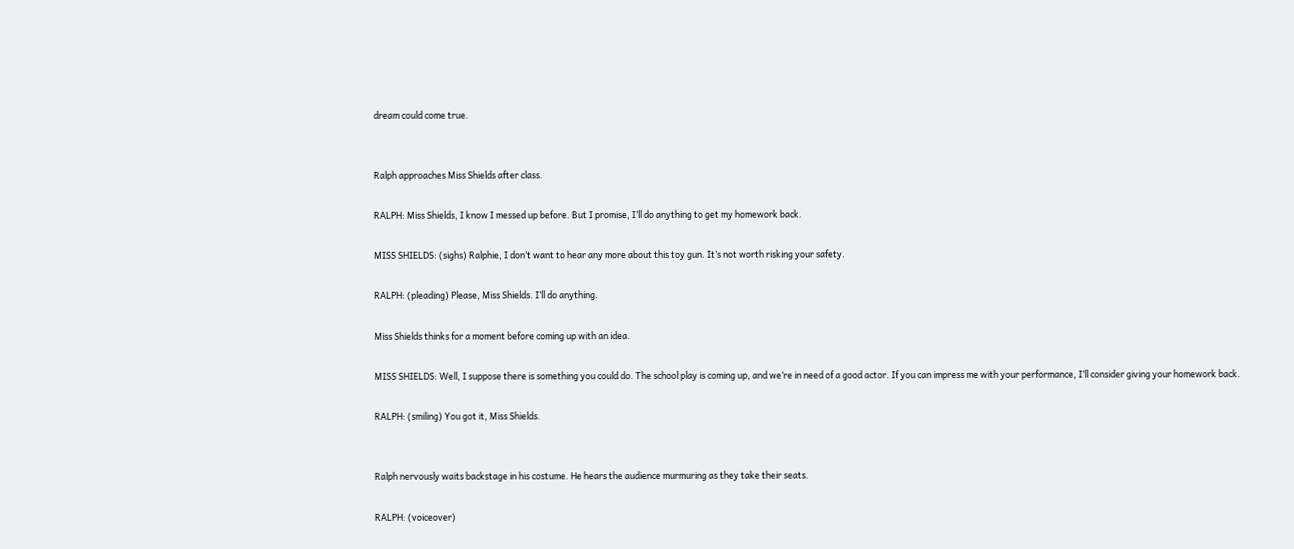dream could come true.


Ralph approaches Miss Shields after class.

RALPH: Miss Shields, I know I messed up before. But I promise, I’ll do anything to get my homework back.

MISS SHIELDS: (sighs) Ralphie, I don’t want to hear any more about this toy gun. It’s not worth risking your safety.

RALPH: (pleading) Please, Miss Shields. I’ll do anything.

Miss Shields thinks for a moment before coming up with an idea.

MISS SHIELDS: Well, I suppose there is something you could do. The school play is coming up, and we’re in need of a good actor. If you can impress me with your performance, I’ll consider giving your homework back.

RALPH: (smiling) You got it, Miss Shields.


Ralph nervously waits backstage in his costume. He hears the audience murmuring as they take their seats.

RALPH: (voiceover)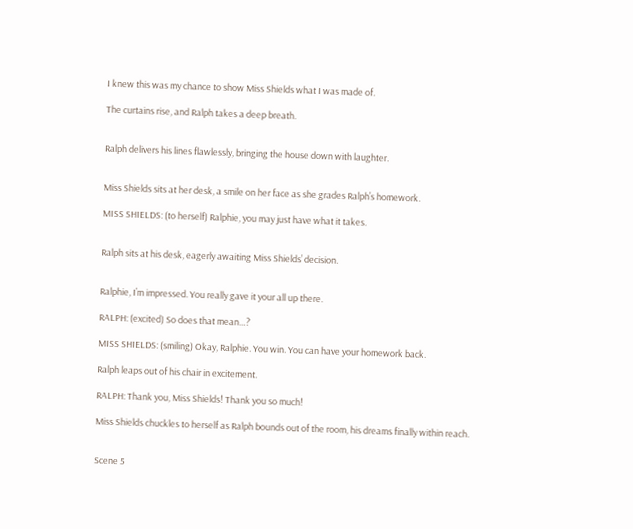I knew this was my chance to show Miss Shields what I was made of.

The curtains rise, and Ralph takes a deep breath.


Ralph delivers his lines flawlessly, bringing the house down with laughter.


Miss Shields sits at her desk, a smile on her face as she grades Ralph’s homework.

MISS SHIELDS: (to herself) Ralphie, you may just have what it takes.


Ralph sits at his desk, eagerly awaiting Miss Shields’ decision.


Ralphie, I’m impressed. You really gave it your all up there.

RALPH: (excited) So does that mean…?

MISS SHIELDS: (smiling) Okay, Ralphie. You win. You can have your homework back.

Ralph leaps out of his chair in excitement.

RALPH: Thank you, Miss Shields! Thank you so much!

Miss Shields chuckles to herself as Ralph bounds out of the room, his dreams finally within reach.


Scene 5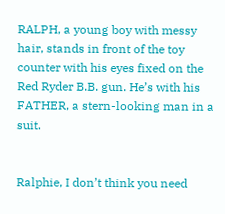RALPH, a young boy with messy hair, stands in front of the toy counter with his eyes fixed on the Red Ryder B.B. gun. He’s with his FATHER, a stern-looking man in a suit.


Ralphie, I don’t think you need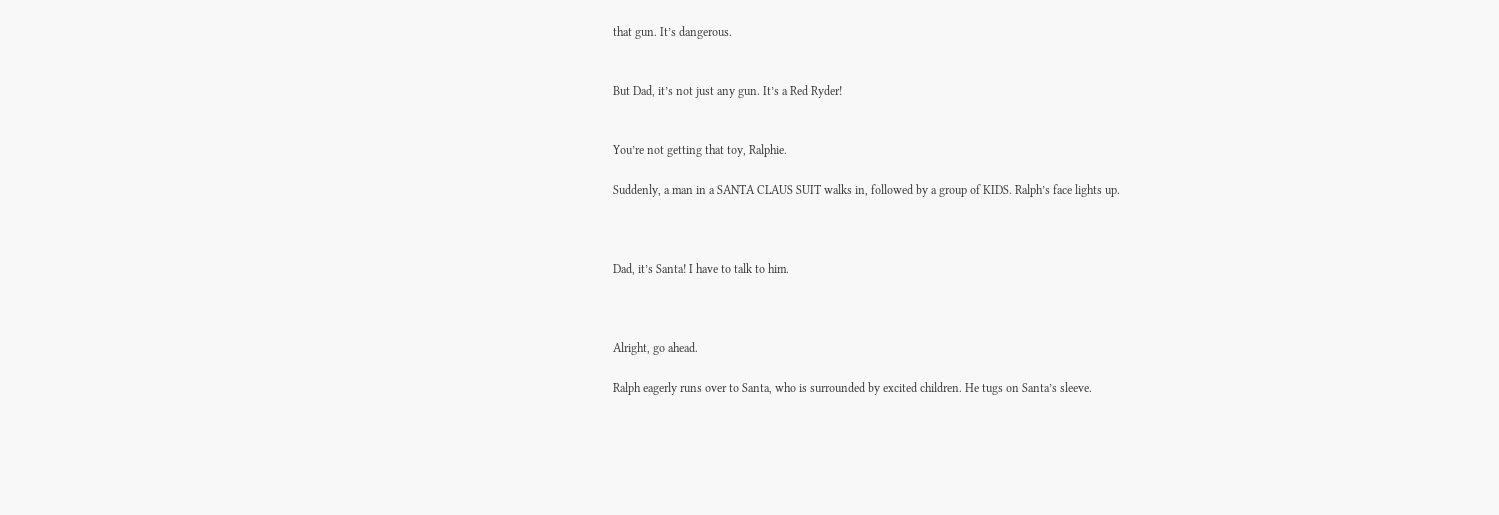that gun. It’s dangerous.


But Dad, it’s not just any gun. It’s a Red Ryder!


You’re not getting that toy, Ralphie.

Suddenly, a man in a SANTA CLAUS SUIT walks in, followed by a group of KIDS. Ralph’s face lights up.



Dad, it’s Santa! I have to talk to him.



Alright, go ahead.

Ralph eagerly runs over to Santa, who is surrounded by excited children. He tugs on Santa’s sleeve.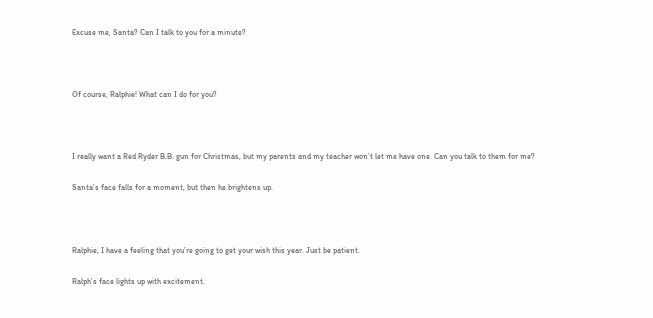Excuse me, Santa? Can I talk to you for a minute?



Of course, Ralphie! What can I do for you?



I really want a Red Ryder B.B. gun for Christmas, but my parents and my teacher won’t let me have one. Can you talk to them for me?

Santa’s face falls for a moment, but then he brightens up.



Ralphie, I have a feeling that you’re going to get your wish this year. Just be patient.

Ralph’s face lights up with excitement.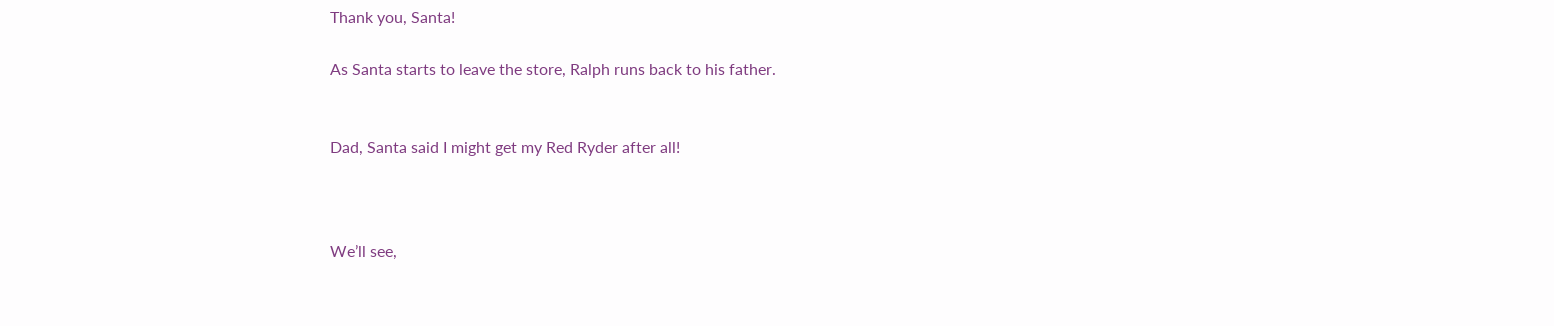Thank you, Santa!

As Santa starts to leave the store, Ralph runs back to his father.


Dad, Santa said I might get my Red Ryder after all!



We’ll see,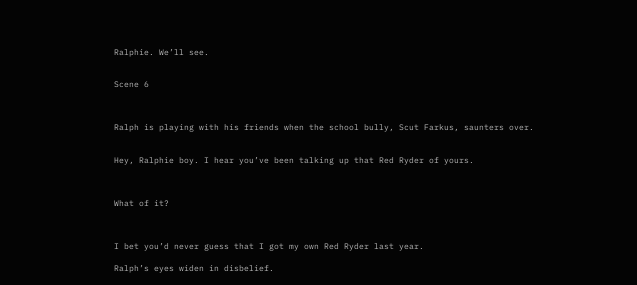Ralphie. We’ll see.


Scene 6



Ralph is playing with his friends when the school bully, Scut Farkus, saunters over.


Hey, Ralphie boy. I hear you’ve been talking up that Red Ryder of yours.



What of it?



I bet you’d never guess that I got my own Red Ryder last year.

Ralph’s eyes widen in disbelief.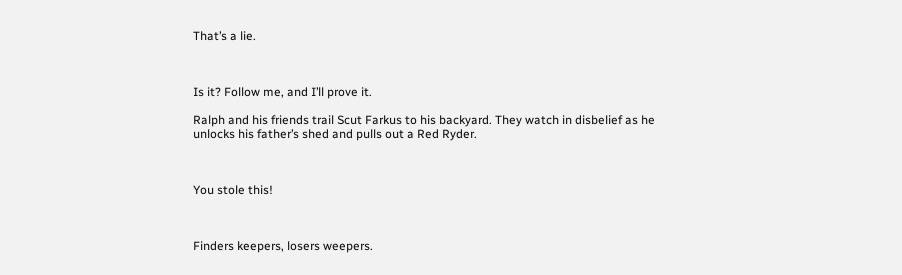That’s a lie.



Is it? Follow me, and I’ll prove it.

Ralph and his friends trail Scut Farkus to his backyard. They watch in disbelief as he unlocks his father’s shed and pulls out a Red Ryder.



You stole this!



Finders keepers, losers weepers.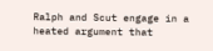Ralph and Scut engage in a heated argument that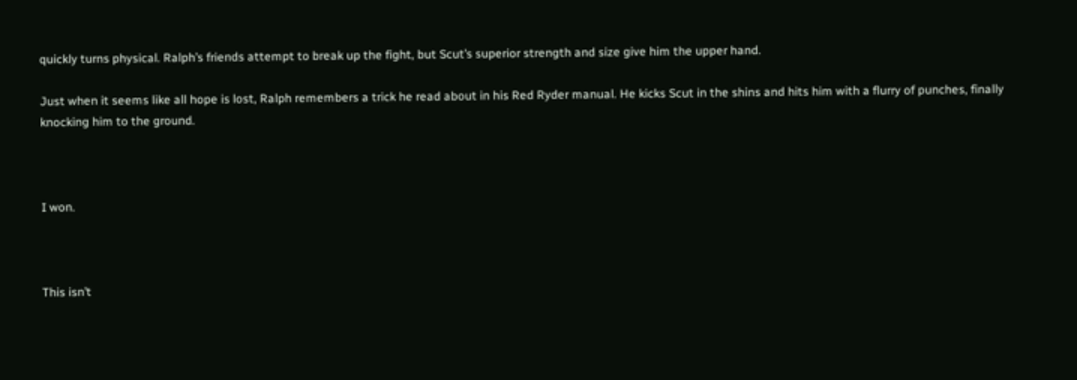quickly turns physical. Ralph’s friends attempt to break up the fight, but Scut’s superior strength and size give him the upper hand.

Just when it seems like all hope is lost, Ralph remembers a trick he read about in his Red Ryder manual. He kicks Scut in the shins and hits him with a flurry of punches, finally knocking him to the ground.



I won.



This isn’t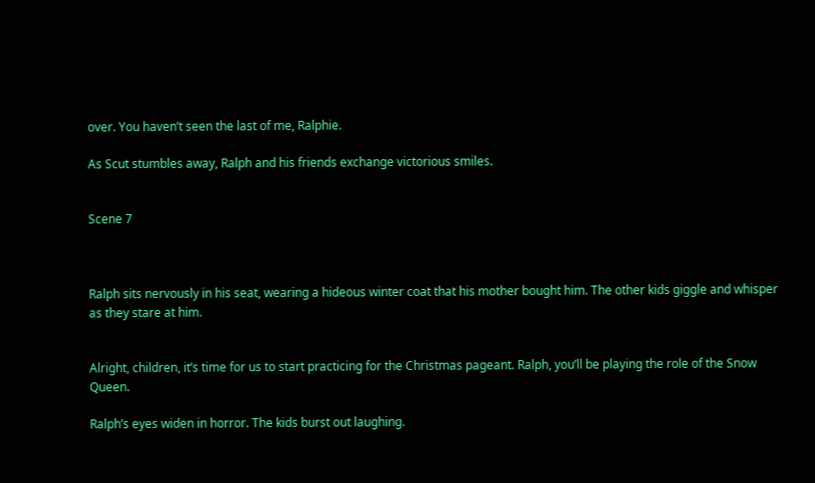over. You haven’t seen the last of me, Ralphie.

As Scut stumbles away, Ralph and his friends exchange victorious smiles.


Scene 7



Ralph sits nervously in his seat, wearing a hideous winter coat that his mother bought him. The other kids giggle and whisper as they stare at him.


Alright, children, it’s time for us to start practicing for the Christmas pageant. Ralph, you’ll be playing the role of the Snow Queen.

Ralph’s eyes widen in horror. The kids burst out laughing.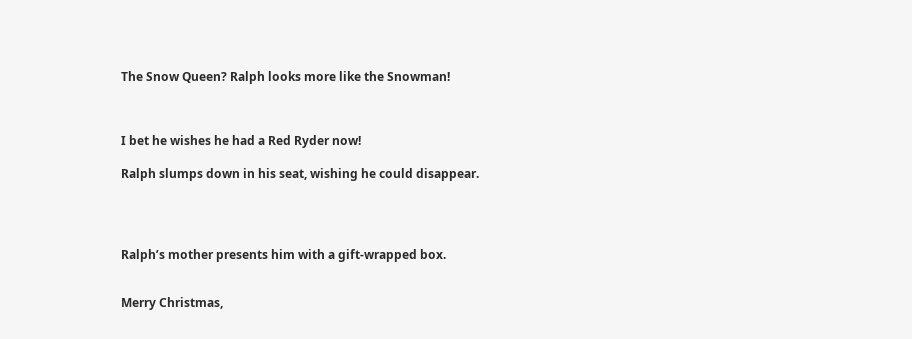The Snow Queen? Ralph looks more like the Snowman!



I bet he wishes he had a Red Ryder now!

Ralph slumps down in his seat, wishing he could disappear.




Ralph’s mother presents him with a gift-wrapped box.


Merry Christmas,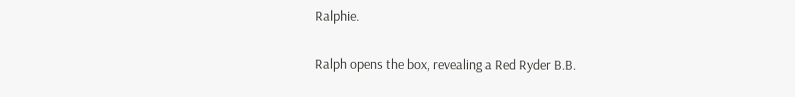Ralphie.

Ralph opens the box, revealing a Red Ryder B.B.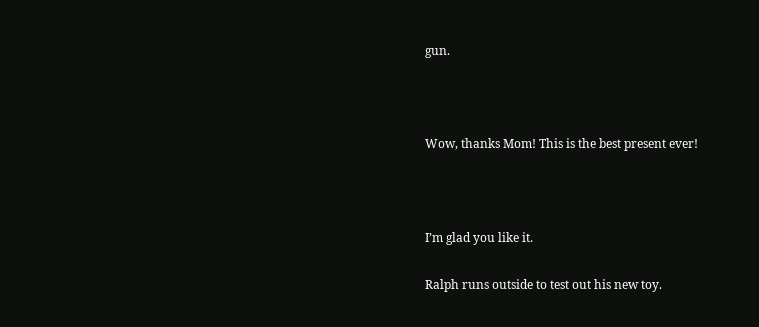gun.



Wow, thanks Mom! This is the best present ever!



I’m glad you like it.

Ralph runs outside to test out his new toy.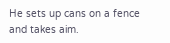He sets up cans on a fence and takes aim.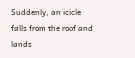Suddenly, an icicle falls from the roof and lands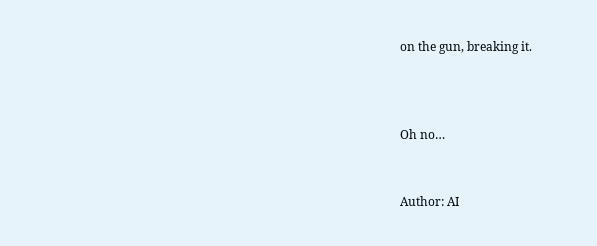on the gun, breaking it.



Oh no…


Author: AI